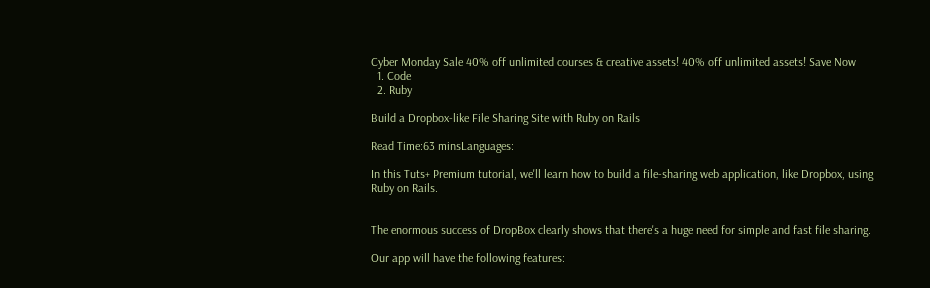Cyber Monday Sale 40% off unlimited courses & creative assets! 40% off unlimited assets! Save Now
  1. Code
  2. Ruby

Build a Dropbox-like File Sharing Site with Ruby on Rails

Read Time:63 minsLanguages:

In this Tuts+ Premium tutorial, we'll learn how to build a file-sharing web application, like Dropbox, using Ruby on Rails.


The enormous success of DropBox clearly shows that there's a huge need for simple and fast file sharing.

Our app will have the following features: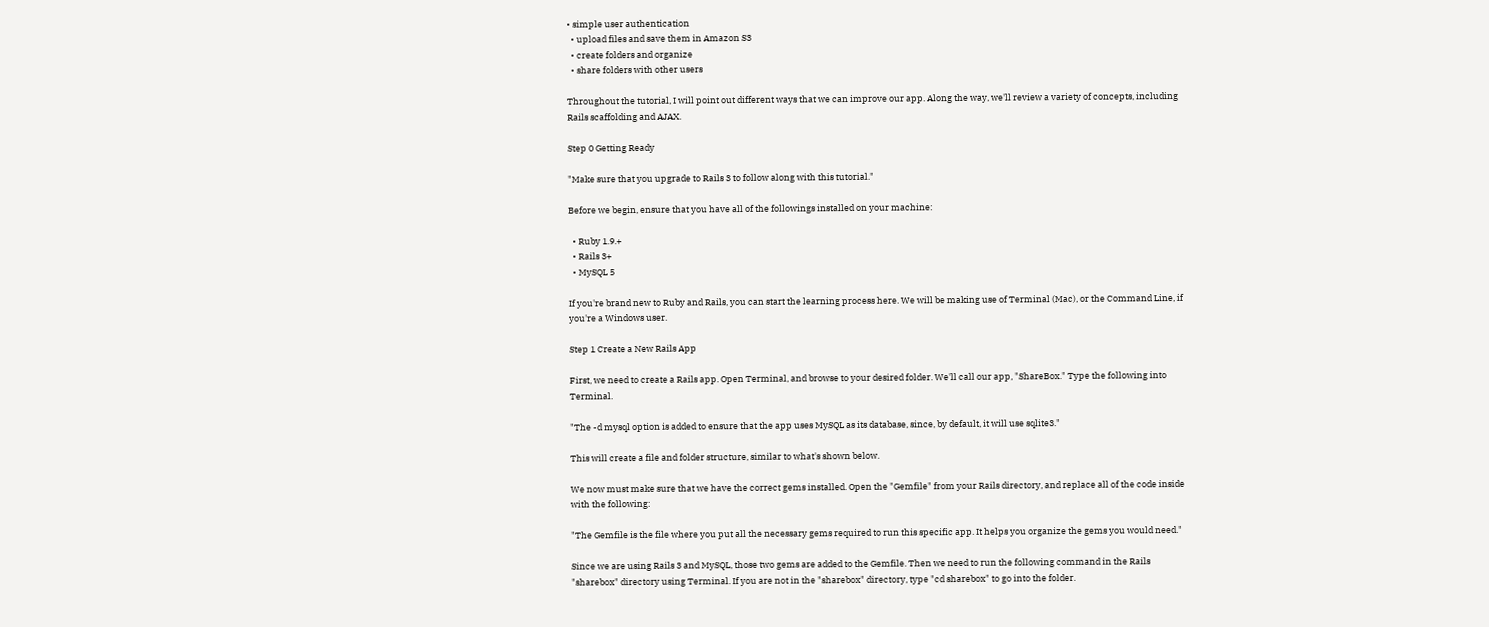• simple user authentication
  • upload files and save them in Amazon S3
  • create folders and organize
  • share folders with other users

Throughout the tutorial, I will point out different ways that we can improve our app. Along the way, we'll review a variety of concepts, including Rails scaffolding and AJAX.

Step 0 Getting Ready

"Make sure that you upgrade to Rails 3 to follow along with this tutorial."

Before we begin, ensure that you have all of the followings installed on your machine:

  • Ruby 1.9.+
  • Rails 3+
  • MySQL 5

If you're brand new to Ruby and Rails, you can start the learning process here. We will be making use of Terminal (Mac), or the Command Line, if you're a Windows user.

Step 1 Create a New Rails App

First, we need to create a Rails app. Open Terminal, and browse to your desired folder. We'll call our app, "ShareBox." Type the following into Terminal.

"The -d mysql option is added to ensure that the app uses MySQL as its database, since, by default, it will use sqlite3."

This will create a file and folder structure, similar to what's shown below.

We now must make sure that we have the correct gems installed. Open the "Gemfile" from your Rails directory, and replace all of the code inside with the following:

"The Gemfile is the file where you put all the necessary gems required to run this specific app. It helps you organize the gems you would need."

Since we are using Rails 3 and MySQL, those two gems are added to the Gemfile. Then we need to run the following command in the Rails "sharebox" directory using Terminal. If you are not in the "sharebox" directory, type "cd sharebox" to go into the folder.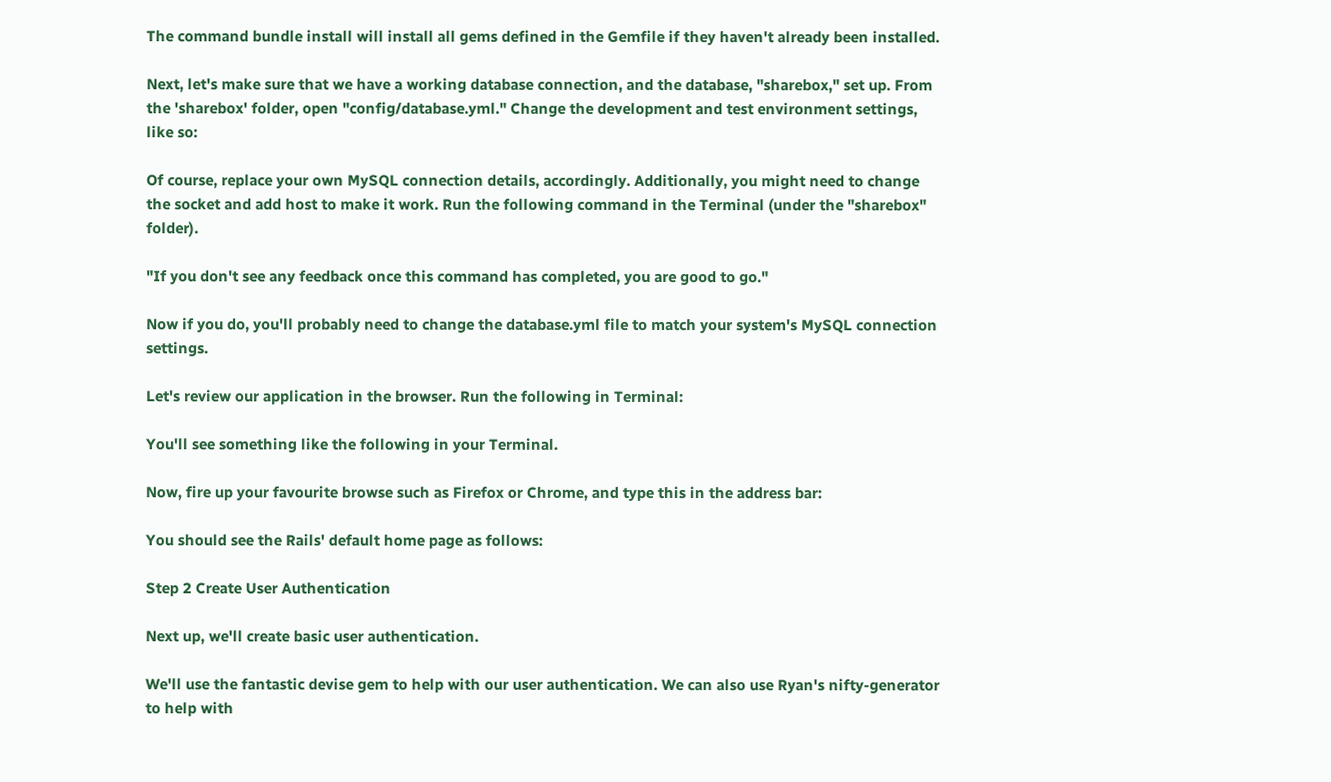The command bundle install will install all gems defined in the Gemfile if they haven't already been installed.

Next, let's make sure that we have a working database connection, and the database, "sharebox," set up. From the 'sharebox' folder, open "config/database.yml." Change the development and test environment settings, like so:

Of course, replace your own MySQL connection details, accordingly. Additionally, you might need to change the socket and add host to make it work. Run the following command in the Terminal (under the "sharebox" folder).

"If you don't see any feedback once this command has completed, you are good to go."

Now if you do, you'll probably need to change the database.yml file to match your system's MySQL connection settings.

Let's review our application in the browser. Run the following in Terminal:

You'll see something like the following in your Terminal.

Now, fire up your favourite browse such as Firefox or Chrome, and type this in the address bar:

You should see the Rails' default home page as follows:

Step 2 Create User Authentication

Next up, we'll create basic user authentication.

We'll use the fantastic devise gem to help with our user authentication. We can also use Ryan's nifty-generator to help with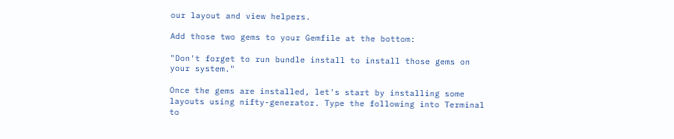our layout and view helpers.

Add those two gems to your Gemfile at the bottom:

"Don't forget to run bundle install to install those gems on your system."

Once the gems are installed, let's start by installing some layouts using nifty-generator. Type the following into Terminal to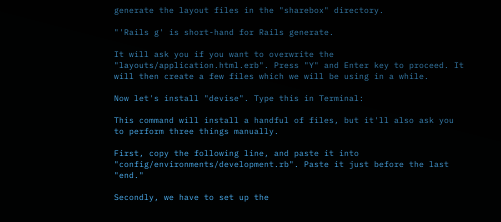generate the layout files in the "sharebox" directory.

"'Rails g' is short-hand for Rails generate.

It will ask you if you want to overwrite the "layouts/application.html.erb". Press "Y" and Enter key to proceed. It will then create a few files which we will be using in a while.

Now let's install "devise". Type this in Terminal:

This command will install a handful of files, but it'll also ask you to perform three things manually.

First, copy the following line, and paste it into "config/environments/development.rb". Paste it just before the last "end."

Secondly, we have to set up the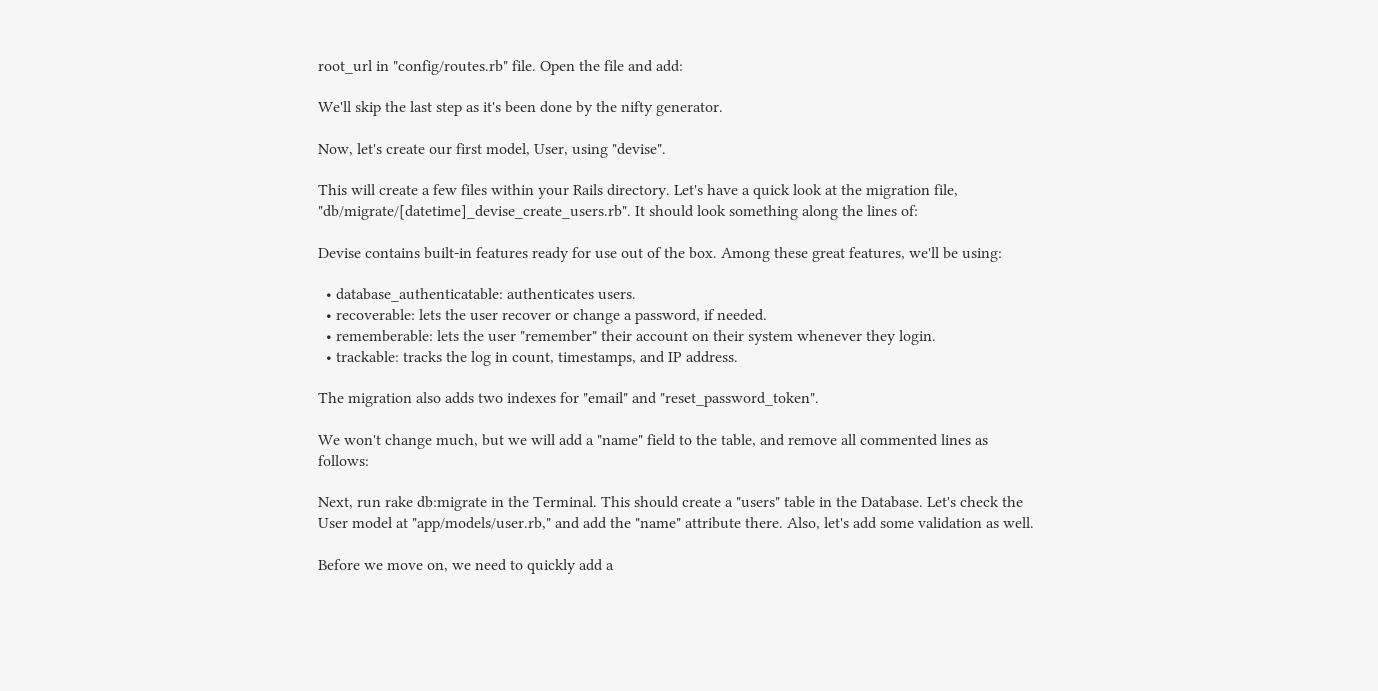root_url in "config/routes.rb" file. Open the file and add:

We'll skip the last step as it's been done by the nifty generator.

Now, let's create our first model, User, using "devise".

This will create a few files within your Rails directory. Let's have a quick look at the migration file, "db/migrate/[datetime]_devise_create_users.rb". It should look something along the lines of:

Devise contains built-in features ready for use out of the box. Among these great features, we'll be using:

  • database_authenticatable: authenticates users.
  • recoverable: lets the user recover or change a password, if needed.
  • rememberable: lets the user "remember" their account on their system whenever they login.
  • trackable: tracks the log in count, timestamps, and IP address.

The migration also adds two indexes for "email" and "reset_password_token".

We won't change much, but we will add a "name" field to the table, and remove all commented lines as follows:

Next, run rake db:migrate in the Terminal. This should create a "users" table in the Database. Let's check the User model at "app/models/user.rb," and add the "name" attribute there. Also, let's add some validation as well.

Before we move on, we need to quickly add a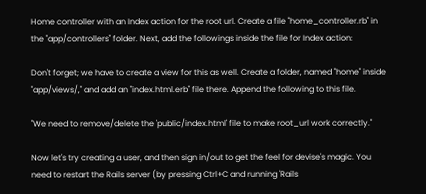Home controller with an Index action for the root url. Create a file "home_controller.rb" in the "app/controllers" folder. Next, add the followings inside the file for Index action:

Don't forget; we have to create a view for this as well. Create a folder, named "home" inside "app/views/," and add an "index.html.erb" file there. Append the following to this file.

"We need to remove/delete the 'public/index.html' file to make root_url work correctly."

Now let's try creating a user, and then sign in/out to get the feel for devise's magic. You need to restart the Rails server (by pressing Ctrl+C and running 'Rails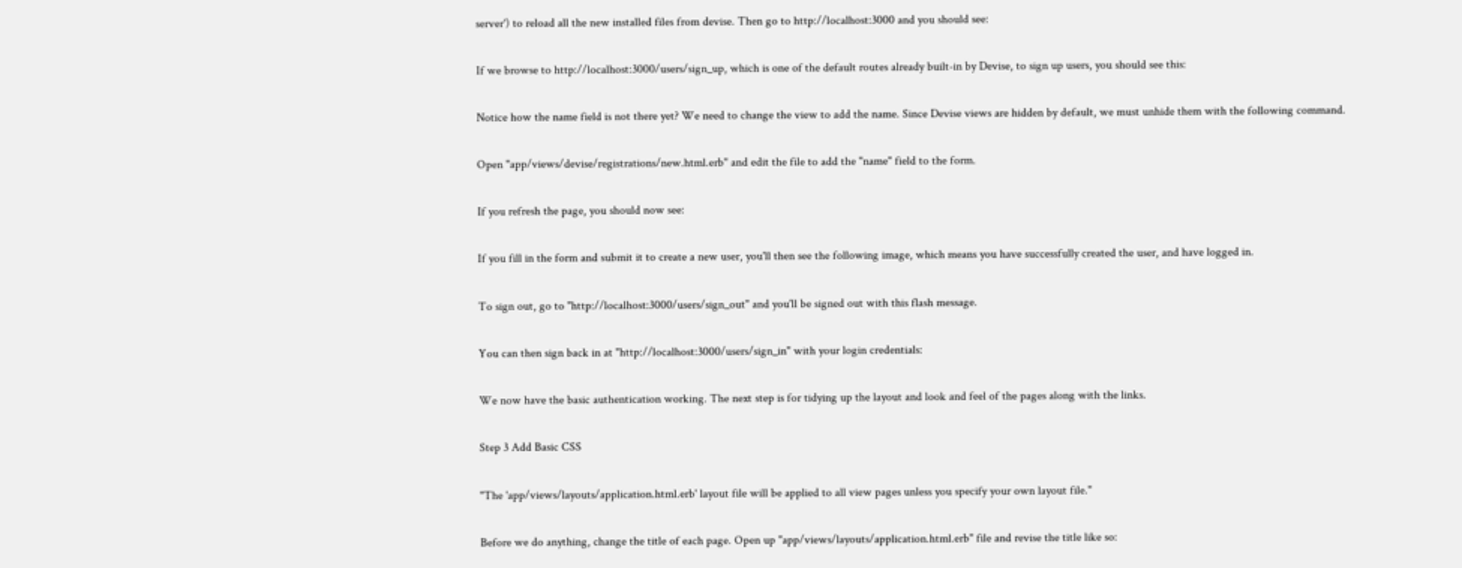server') to reload all the new installed files from devise. Then go to http://localhost:3000 and you should see:

If we browse to http://localhost:3000/users/sign_up, which is one of the default routes already built-in by Devise, to sign up users, you should see this:

Notice how the name field is not there yet? We need to change the view to add the name. Since Devise views are hidden by default, we must unhide them with the following command.

Open "app/views/devise/registrations/new.html.erb" and edit the file to add the "name" field to the form.

If you refresh the page, you should now see:

If you fill in the form and submit it to create a new user, you'll then see the following image, which means you have successfully created the user, and have logged in.

To sign out, go to "http://localhost:3000/users/sign_out" and you'll be signed out with this flash message.

You can then sign back in at "http://localhost:3000/users/sign_in" with your login credentials:

We now have the basic authentication working. The next step is for tidying up the layout and look and feel of the pages along with the links.

Step 3 Add Basic CSS

"The 'app/views/layouts/application.html.erb' layout file will be applied to all view pages unless you specify your own layout file."

Before we do anything, change the title of each page. Open up "app/views/layouts/application.html.erb" file and revise the title like so: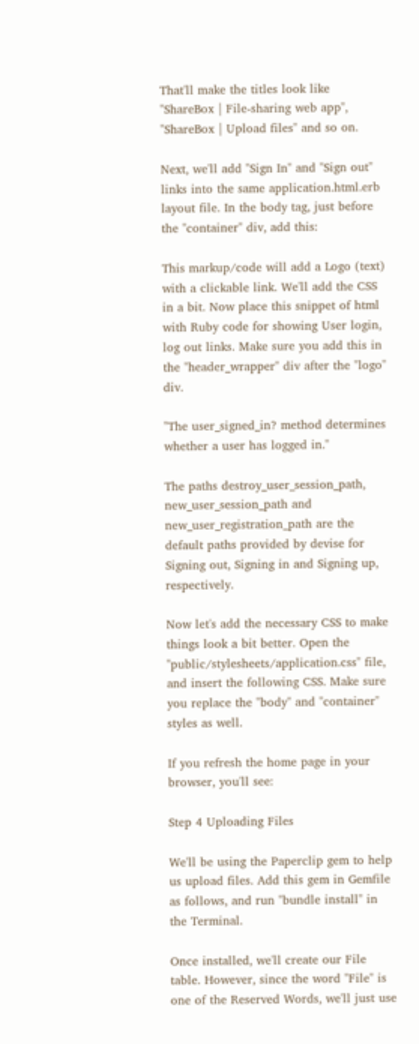That'll make the titles look like "ShareBox | File-sharing web app", "ShareBox | Upload files" and so on.

Next, we'll add "Sign In" and "Sign out" links into the same application.html.erb layout file. In the body tag, just before the "container" div, add this:

This markup/code will add a Logo (text) with a clickable link. We'll add the CSS in a bit. Now place this snippet of html with Ruby code for showing User login, log out links. Make sure you add this in the "header_wrapper" div after the "logo" div.

"The user_signed_in? method determines whether a user has logged in."

The paths destroy_user_session_path, new_user_session_path and new_user_registration_path are the default paths provided by devise for Signing out, Signing in and Signing up, respectively.

Now let's add the necessary CSS to make things look a bit better. Open the "public/stylesheets/application.css" file, and insert the following CSS. Make sure you replace the "body" and "container" styles as well.

If you refresh the home page in your browser, you'll see:

Step 4 Uploading Files

We'll be using the Paperclip gem to help us upload files. Add this gem in Gemfile as follows, and run "bundle install" in the Terminal.

Once installed, we'll create our File table. However, since the word "File" is one of the Reserved Words, we'll just use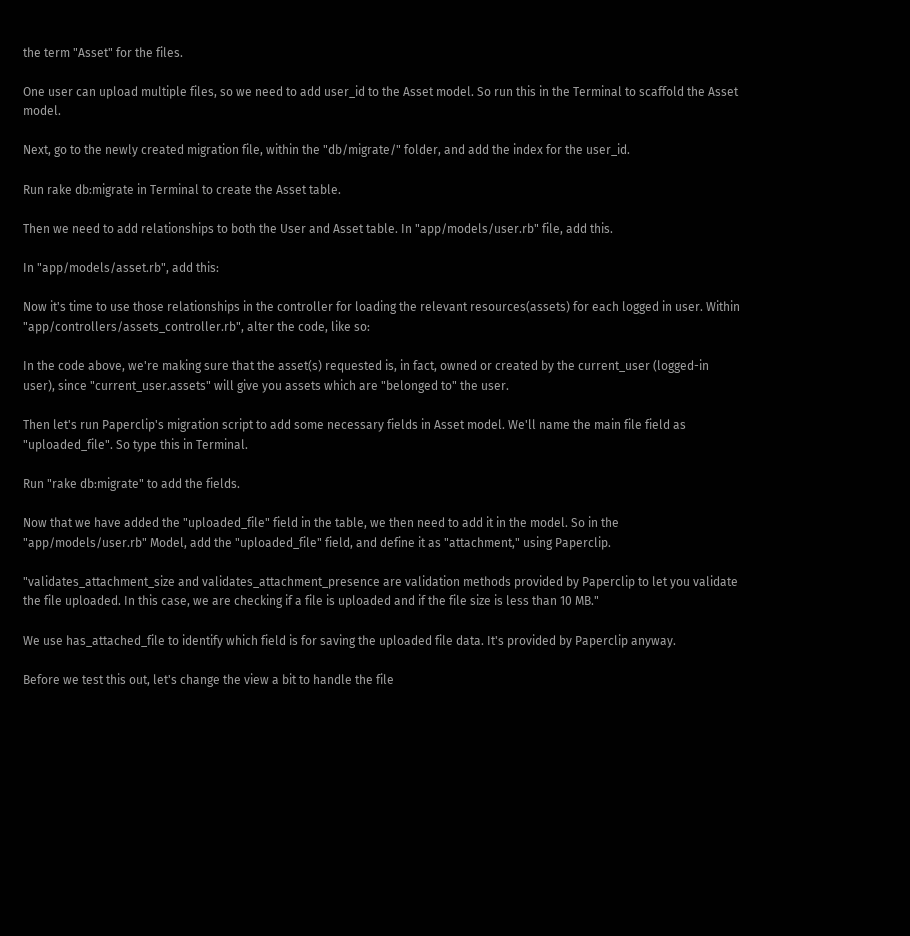the term "Asset" for the files.

One user can upload multiple files, so we need to add user_id to the Asset model. So run this in the Terminal to scaffold the Asset model.

Next, go to the newly created migration file, within the "db/migrate/" folder, and add the index for the user_id.

Run rake db:migrate in Terminal to create the Asset table.

Then we need to add relationships to both the User and Asset table. In "app/models/user.rb" file, add this.

In "app/models/asset.rb", add this:

Now it's time to use those relationships in the controller for loading the relevant resources(assets) for each logged in user. Within "app/controllers/assets_controller.rb", alter the code, like so:

In the code above, we're making sure that the asset(s) requested is, in fact, owned or created by the current_user (logged-in user), since "current_user.assets" will give you assets which are "belonged to" the user.

Then let's run Paperclip's migration script to add some necessary fields in Asset model. We'll name the main file field as "uploaded_file". So type this in Terminal.

Run "rake db:migrate" to add the fields.

Now that we have added the "uploaded_file" field in the table, we then need to add it in the model. So in the "app/models/user.rb" Model, add the "uploaded_file" field, and define it as "attachment," using Paperclip.

"validates_attachment_size and validates_attachment_presence are validation methods provided by Paperclip to let you validate the file uploaded. In this case, we are checking if a file is uploaded and if the file size is less than 10 MB."

We use has_attached_file to identify which field is for saving the uploaded file data. It's provided by Paperclip anyway.

Before we test this out, let's change the view a bit to handle the file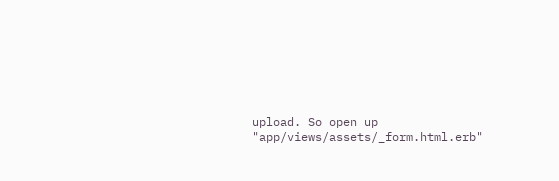upload. So open up "app/views/assets/_form.html.erb"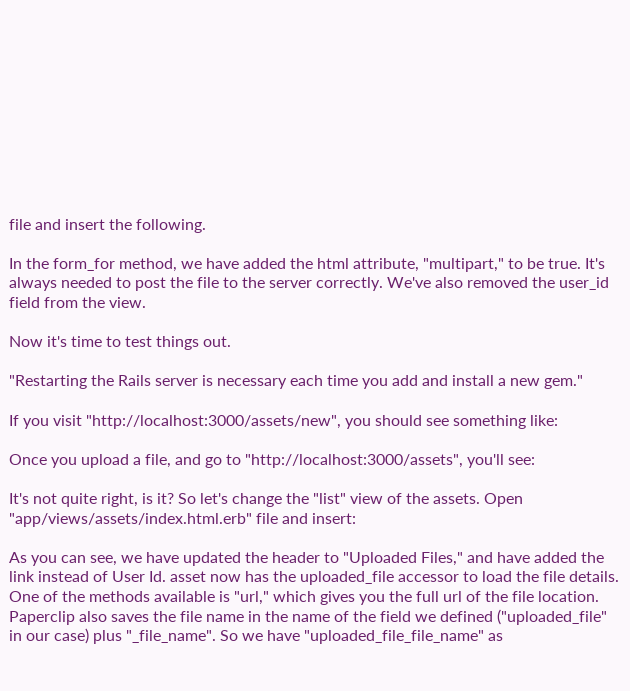file and insert the following.

In the form_for method, we have added the html attribute, "multipart," to be true. It's always needed to post the file to the server correctly. We've also removed the user_id field from the view.

Now it's time to test things out.

"Restarting the Rails server is necessary each time you add and install a new gem."

If you visit "http://localhost:3000/assets/new", you should see something like:

Once you upload a file, and go to "http://localhost:3000/assets", you'll see:

It's not quite right, is it? So let's change the "list" view of the assets. Open "app/views/assets/index.html.erb" file and insert:

As you can see, we have updated the header to "Uploaded Files," and have added the link instead of User Id. asset now has the uploaded_file accessor to load the file details. One of the methods available is "url," which gives you the full url of the file location. Paperclip also saves the file name in the name of the field we defined ("uploaded_file" in our case) plus "_file_name". So we have "uploaded_file_file_name" as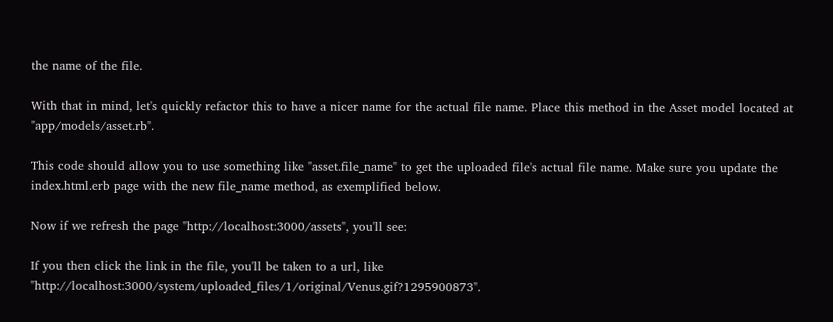the name of the file.

With that in mind, let's quickly refactor this to have a nicer name for the actual file name. Place this method in the Asset model located at "app/models/asset.rb".

This code should allow you to use something like "asset.file_name" to get the uploaded file's actual file name. Make sure you update the index.html.erb page with the new file_name method, as exemplified below.

Now if we refresh the page "http://localhost:3000/assets", you'll see:

If you then click the link in the file, you'll be taken to a url, like "http://localhost:3000/system/uploaded_files/1/original/Venus.gif?1295900873".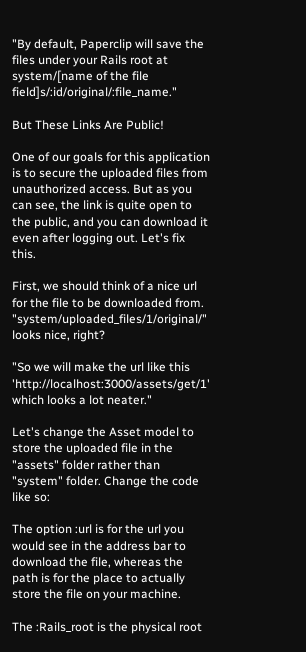"By default, Paperclip will save the files under your Rails root at system/[name of the file field]s/:id/original/:file_name."

But These Links Are Public!

One of our goals for this application is to secure the uploaded files from unauthorized access. But as you can see, the link is quite open to the public, and you can download it even after logging out. Let's fix this.

First, we should think of a nice url for the file to be downloaded from. "system/uploaded_files/1/original/" looks nice, right?

"So we will make the url like this 'http://localhost:3000/assets/get/1' which looks a lot neater."

Let's change the Asset model to store the uploaded file in the "assets" folder rather than "system" folder. Change the code like so:

The option :url is for the url you would see in the address bar to download the file, whereas the path is for the place to actually store the file on your machine.

The :Rails_root is the physical root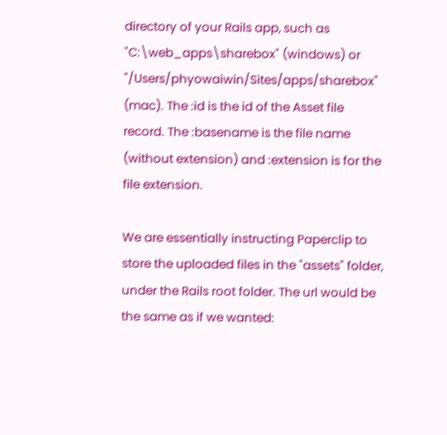directory of your Rails app, such as "C:\web_apps\sharebox" (windows) or "/Users/phyowaiwin/Sites/apps/sharebox" (mac). The :id is the id of the Asset file record. The :basename is the file name (without extension) and :extension is for the file extension.

We are essentially instructing Paperclip to store the uploaded files in the "assets" folder, under the Rails root folder. The url would be the same as if we wanted: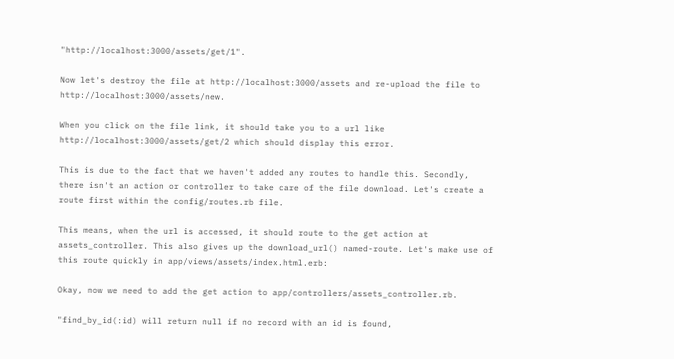"http://localhost:3000/assets/get/1".

Now let's destroy the file at http://localhost:3000/assets and re-upload the file to http://localhost:3000/assets/new.

When you click on the file link, it should take you to a url like http://localhost:3000/assets/get/2 which should display this error.

This is due to the fact that we haven't added any routes to handle this. Secondly, there isn't an action or controller to take care of the file download. Let's create a route first within the config/routes.rb file.

This means, when the url is accessed, it should route to the get action at assets_controller. This also gives up the download_url() named-route. Let's make use of this route quickly in app/views/assets/index.html.erb:

Okay, now we need to add the get action to app/controllers/assets_controller.rb.

"find_by_id(:id) will return null if no record with an id is found,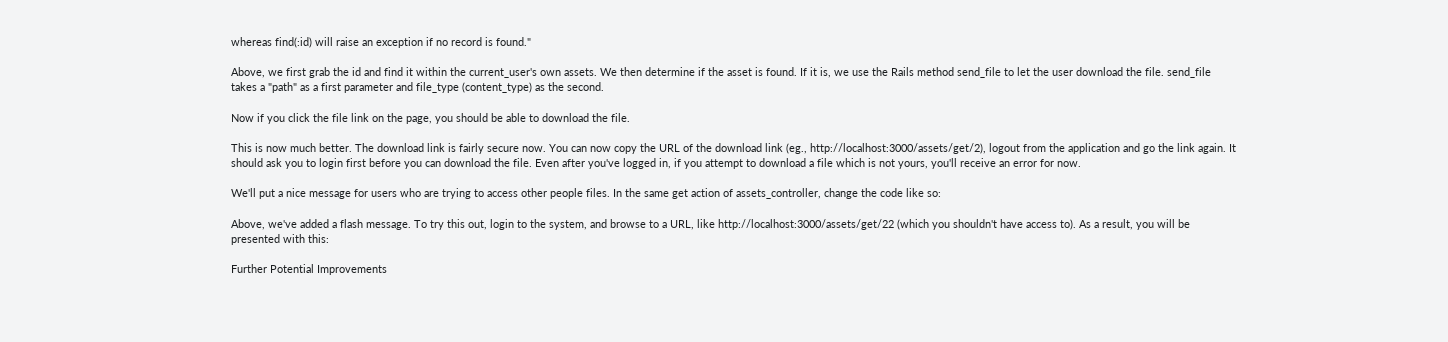whereas find(:id) will raise an exception if no record is found."

Above, we first grab the id and find it within the current_user's own assets. We then determine if the asset is found. If it is, we use the Rails method send_file to let the user download the file. send_file takes a "path" as a first parameter and file_type (content_type) as the second.

Now if you click the file link on the page, you should be able to download the file.

This is now much better. The download link is fairly secure now. You can now copy the URL of the download link (eg., http://localhost:3000/assets/get/2), logout from the application and go the link again. It should ask you to login first before you can download the file. Even after you've logged in, if you attempt to download a file which is not yours, you'll receive an error for now.

We'll put a nice message for users who are trying to access other people files. In the same get action of assets_controller, change the code like so:

Above, we've added a flash message. To try this out, login to the system, and browse to a URL, like http://localhost:3000/assets/get/22 (which you shouldn't have access to). As a result, you will be presented with this:

Further Potential Improvements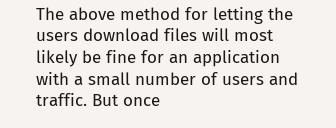The above method for letting the users download files will most likely be fine for an application with a small number of users and traffic. But once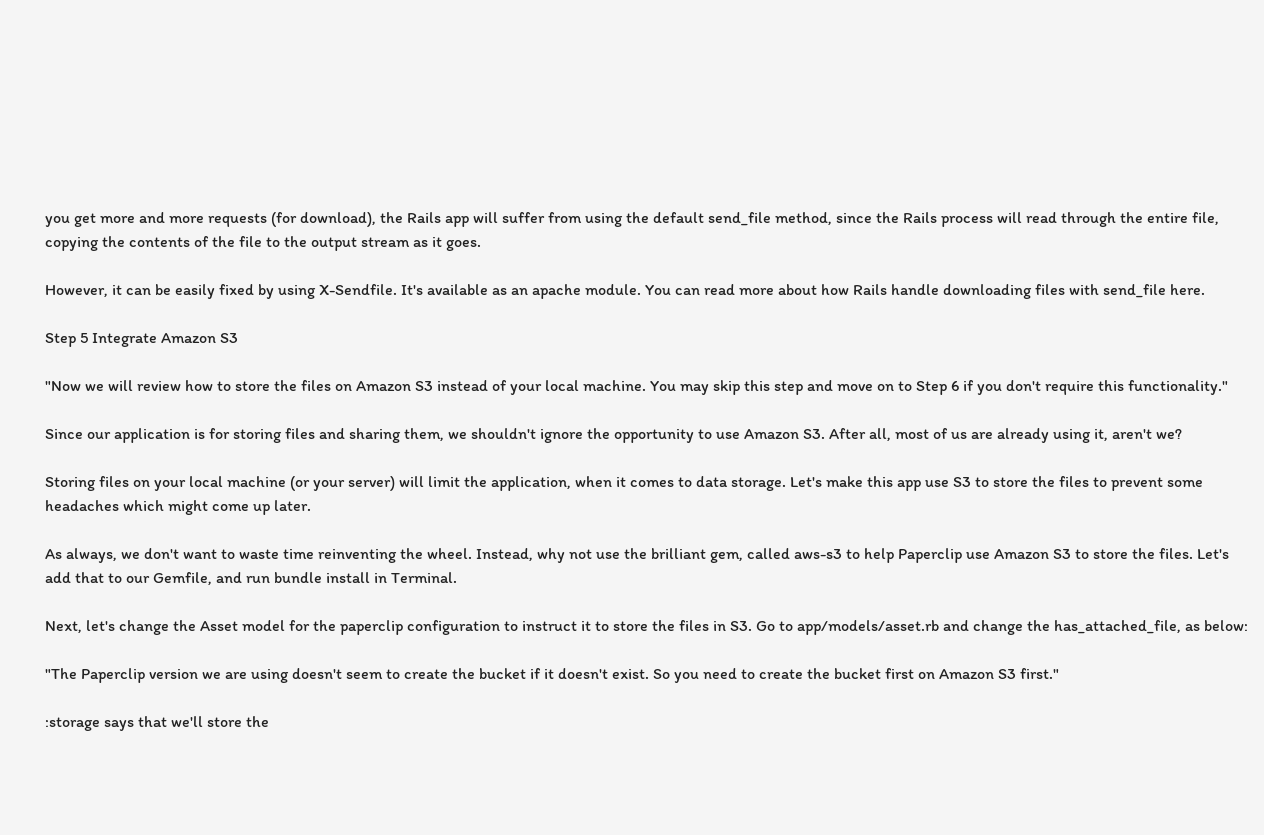you get more and more requests (for download), the Rails app will suffer from using the default send_file method, since the Rails process will read through the entire file, copying the contents of the file to the output stream as it goes.

However, it can be easily fixed by using X-Sendfile. It's available as an apache module. You can read more about how Rails handle downloading files with send_file here.

Step 5 Integrate Amazon S3

"Now we will review how to store the files on Amazon S3 instead of your local machine. You may skip this step and move on to Step 6 if you don't require this functionality."

Since our application is for storing files and sharing them, we shouldn't ignore the opportunity to use Amazon S3. After all, most of us are already using it, aren't we?

Storing files on your local machine (or your server) will limit the application, when it comes to data storage. Let's make this app use S3 to store the files to prevent some headaches which might come up later.

As always, we don't want to waste time reinventing the wheel. Instead, why not use the brilliant gem, called aws-s3 to help Paperclip use Amazon S3 to store the files. Let's add that to our Gemfile, and run bundle install in Terminal.

Next, let's change the Asset model for the paperclip configuration to instruct it to store the files in S3. Go to app/models/asset.rb and change the has_attached_file, as below:

"The Paperclip version we are using doesn't seem to create the bucket if it doesn't exist. So you need to create the bucket first on Amazon S3 first."

:storage says that we'll store the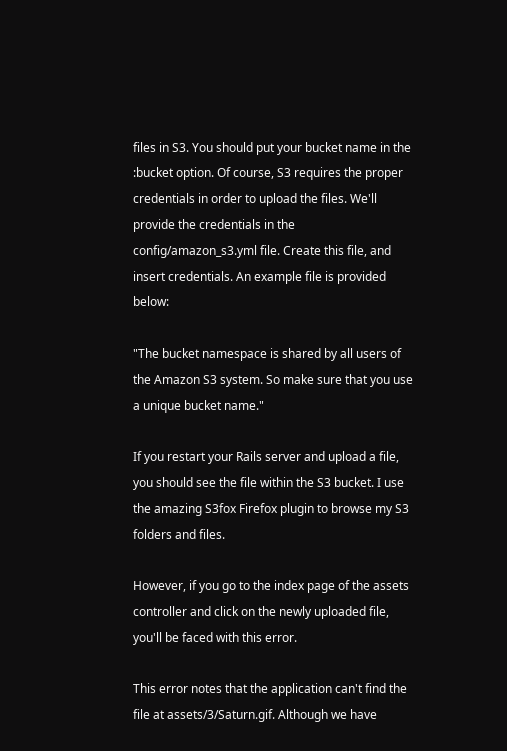files in S3. You should put your bucket name in the :bucket option. Of course, S3 requires the proper credentials in order to upload the files. We'll provide the credentials in the config/amazon_s3.yml file. Create this file, and insert credentials. An example file is provided below:

"The bucket namespace is shared by all users of the Amazon S3 system. So make sure that you use a unique bucket name."

If you restart your Rails server and upload a file, you should see the file within the S3 bucket. I use the amazing S3fox Firefox plugin to browse my S3 folders and files.

However, if you go to the index page of the assets controller and click on the newly uploaded file, you'll be faced with this error.

This error notes that the application can't find the file at assets/3/Saturn.gif. Although we have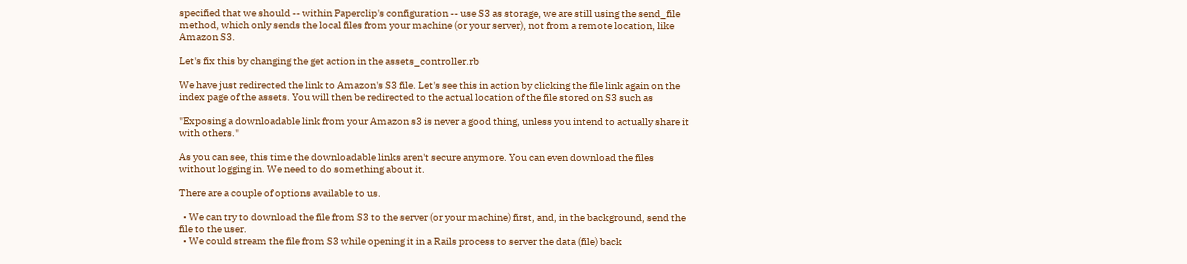specified that we should -- within Paperclip's configuration -- use S3 as storage, we are still using the send_file method, which only sends the local files from your machine (or your server), not from a remote location, like Amazon S3.

Let's fix this by changing the get action in the assets_controller.rb

We have just redirected the link to Amazon's S3 file. Let's see this in action by clicking the file link again on the index page of the assets. You will then be redirected to the actual location of the file stored on S3 such as

"Exposing a downloadable link from your Amazon s3 is never a good thing, unless you intend to actually share it with others."

As you can see, this time the downloadable links aren't secure anymore. You can even download the files without logging in. We need to do something about it.

There are a couple of options available to us.

  • We can try to download the file from S3 to the server (or your machine) first, and, in the background, send the file to the user.
  • We could stream the file from S3 while opening it in a Rails process to server the data (file) back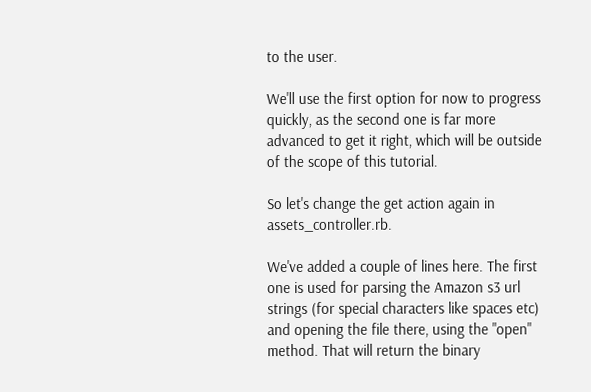to the user.

We'll use the first option for now to progress quickly, as the second one is far more advanced to get it right, which will be outside of the scope of this tutorial.

So let's change the get action again in assets_controller.rb.

We've added a couple of lines here. The first one is used for parsing the Amazon s3 url strings (for special characters like spaces etc) and opening the file there, using the "open" method. That will return the binary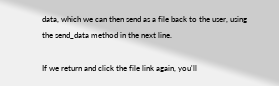data, which we can then send as a file back to the user, using the send_data method in the next line.

If we return and click the file link again, you'll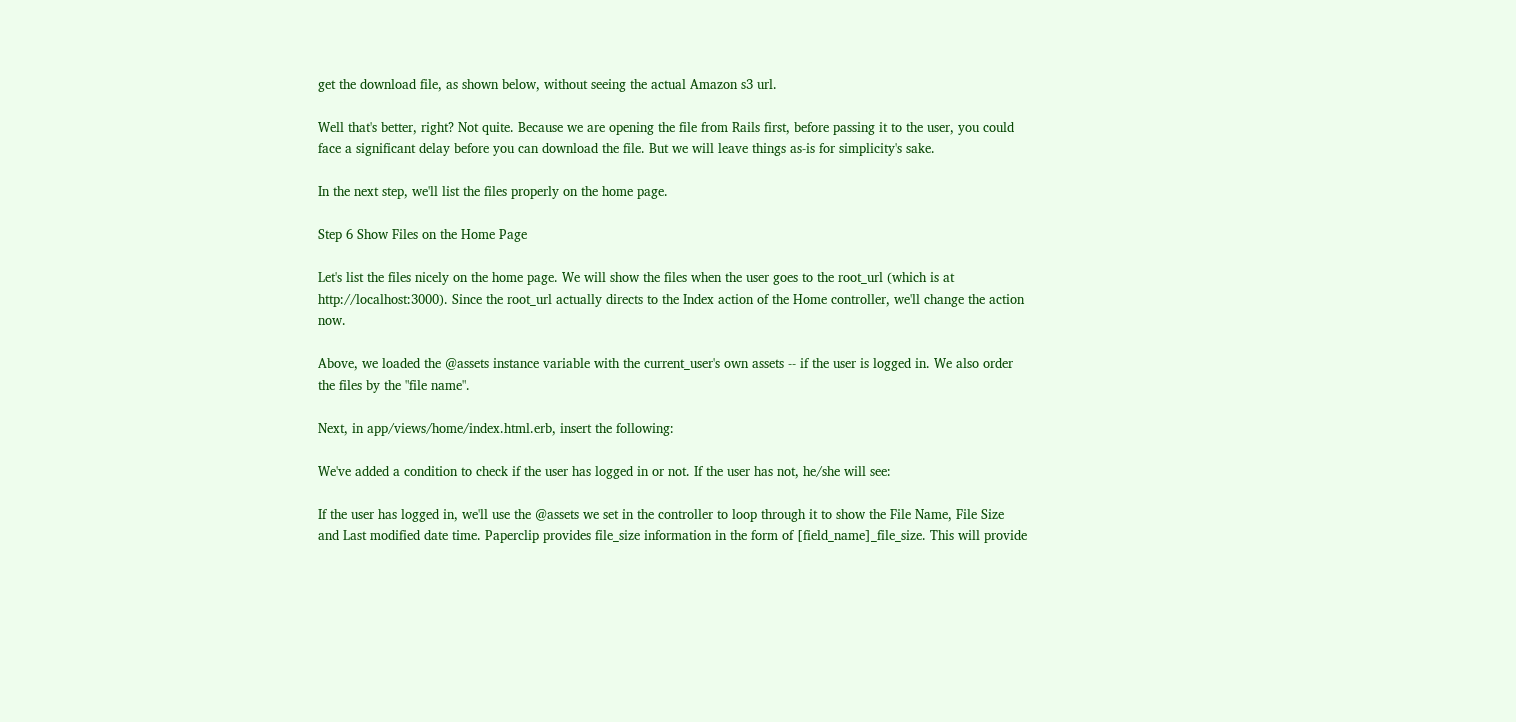get the download file, as shown below, without seeing the actual Amazon s3 url.

Well that's better, right? Not quite. Because we are opening the file from Rails first, before passing it to the user, you could face a significant delay before you can download the file. But we will leave things as-is for simplicity's sake.

In the next step, we'll list the files properly on the home page.

Step 6 Show Files on the Home Page

Let's list the files nicely on the home page. We will show the files when the user goes to the root_url (which is at http://localhost:3000). Since the root_url actually directs to the Index action of the Home controller, we'll change the action now.

Above, we loaded the @assets instance variable with the current_user's own assets -- if the user is logged in. We also order the files by the "file name".

Next, in app/views/home/index.html.erb, insert the following:

We've added a condition to check if the user has logged in or not. If the user has not, he/she will see:

If the user has logged in, we'll use the @assets we set in the controller to loop through it to show the File Name, File Size and Last modified date time. Paperclip provides file_size information in the form of [field_name]_file_size. This will provide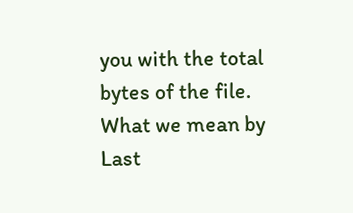you with the total bytes of the file. What we mean by Last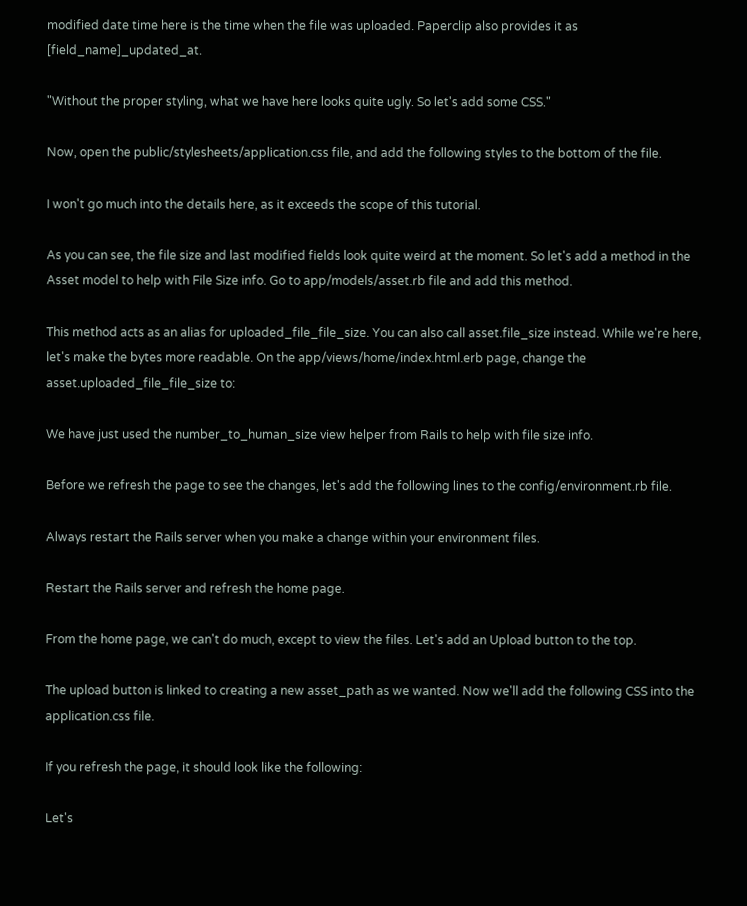modified date time here is the time when the file was uploaded. Paperclip also provides it as [field_name]_updated_at.

"Without the proper styling, what we have here looks quite ugly. So let's add some CSS."

Now, open the public/stylesheets/application.css file, and add the following styles to the bottom of the file.

I won't go much into the details here, as it exceeds the scope of this tutorial.

As you can see, the file size and last modified fields look quite weird at the moment. So let's add a method in the Asset model to help with File Size info. Go to app/models/asset.rb file and add this method.

This method acts as an alias for uploaded_file_file_size. You can also call asset.file_size instead. While we're here, let's make the bytes more readable. On the app/views/home/index.html.erb page, change the asset.uploaded_file_file_size to:

We have just used the number_to_human_size view helper from Rails to help with file size info.

Before we refresh the page to see the changes, let's add the following lines to the config/environment.rb file.

Always restart the Rails server when you make a change within your environment files.

Restart the Rails server and refresh the home page.

From the home page, we can't do much, except to view the files. Let's add an Upload button to the top.

The upload button is linked to creating a new asset_path as we wanted. Now we'll add the following CSS into the application.css file.

If you refresh the page, it should look like the following:

Let's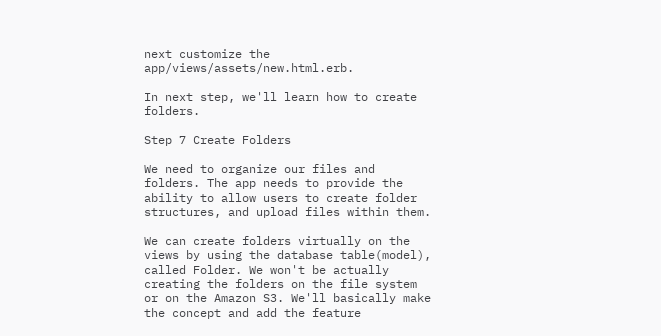next customize the app/views/assets/new.html.erb.

In next step, we'll learn how to create folders.

Step 7 Create Folders

We need to organize our files and folders. The app needs to provide the ability to allow users to create folder structures, and upload files within them.

We can create folders virtually on the views by using the database table(model), called Folder. We won't be actually creating the folders on the file system or on the Amazon S3. We'll basically make the concept and add the feature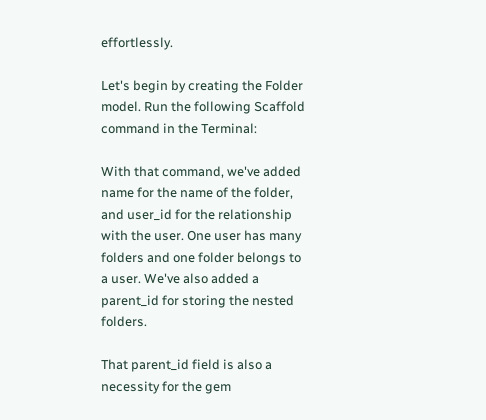effortlessly.

Let's begin by creating the Folder model. Run the following Scaffold command in the Terminal:

With that command, we've added name for the name of the folder, and user_id for the relationship with the user. One user has many folders and one folder belongs to a user. We've also added a parent_id for storing the nested folders.

That parent_id field is also a necessity for the gem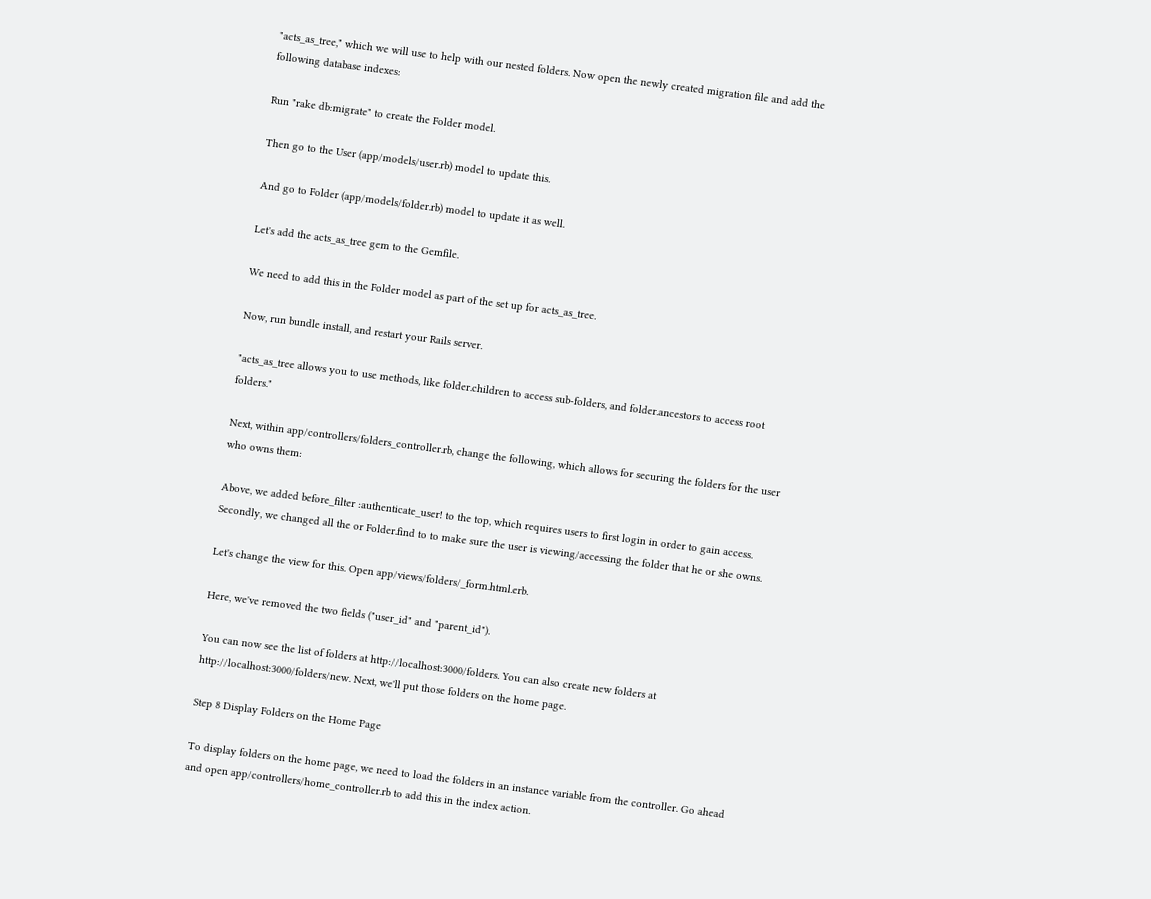"acts_as_tree," which we will use to help with our nested folders. Now open the newly created migration file and add the following database indexes:

Run "rake db:migrate" to create the Folder model.

Then go to the User (app/models/user.rb) model to update this.

And go to Folder (app/models/folder.rb) model to update it as well.

Let's add the acts_as_tree gem to the Gemfile.

We need to add this in the Folder model as part of the set up for acts_as_tree.

Now, run bundle install, and restart your Rails server.

"acts_as_tree allows you to use methods, like folder.children to access sub-folders, and folder.ancestors to access root folders."

Next, within app/controllers/folders_controller.rb, change the following, which allows for securing the folders for the user who owns them:

Above, we added before_filter :authenticate_user! to the top, which requires users to first login in order to gain access. Secondly, we changed all the or Folder.find to to make sure the user is viewing/accessing the folder that he or she owns.

Let's change the view for this. Open app/views/folders/_form.html.erb.

Here, we've removed the two fields ("user_id" and "parent_id").

You can now see the list of folders at http://localhost:3000/folders. You can also create new folders at http://localhost:3000/folders/new. Next, we'll put those folders on the home page.

Step 8 Display Folders on the Home Page

To display folders on the home page, we need to load the folders in an instance variable from the controller. Go ahead and open app/controllers/home_controller.rb to add this in the index action.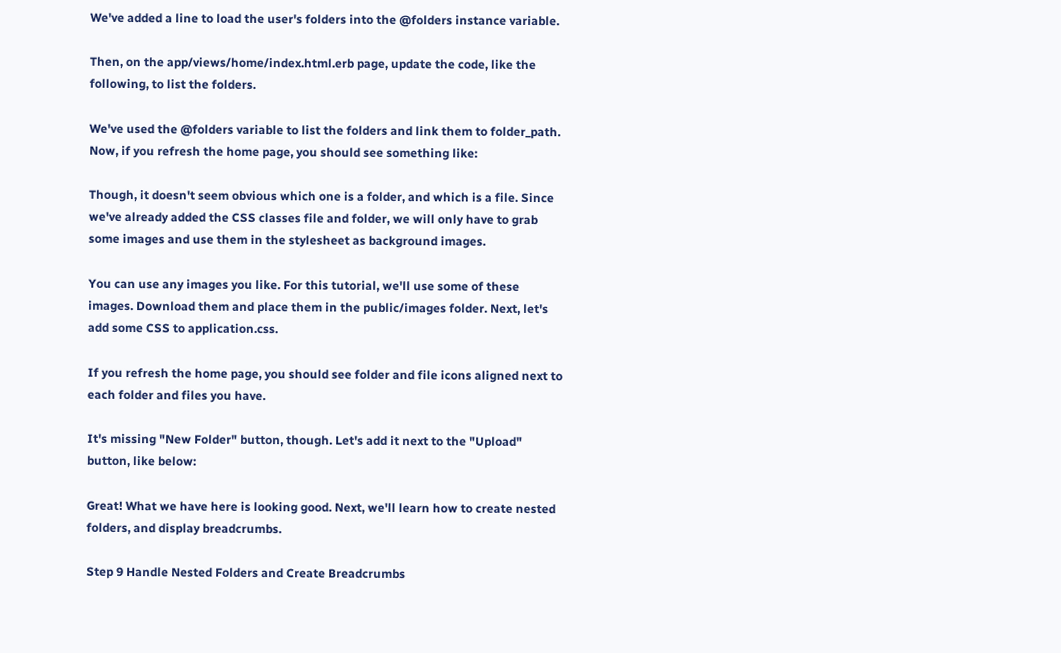We've added a line to load the user's folders into the @folders instance variable.

Then, on the app/views/home/index.html.erb page, update the code, like the following, to list the folders.

We've used the @folders variable to list the folders and link them to folder_path. Now, if you refresh the home page, you should see something like:

Though, it doesn't seem obvious which one is a folder, and which is a file. Since we've already added the CSS classes file and folder, we will only have to grab some images and use them in the stylesheet as background images.

You can use any images you like. For this tutorial, we'll use some of these images. Download them and place them in the public/images folder. Next, let's add some CSS to application.css.

If you refresh the home page, you should see folder and file icons aligned next to each folder and files you have.

It's missing "New Folder" button, though. Let's add it next to the "Upload" button, like below:

Great! What we have here is looking good. Next, we'll learn how to create nested folders, and display breadcrumbs.

Step 9 Handle Nested Folders and Create Breadcrumbs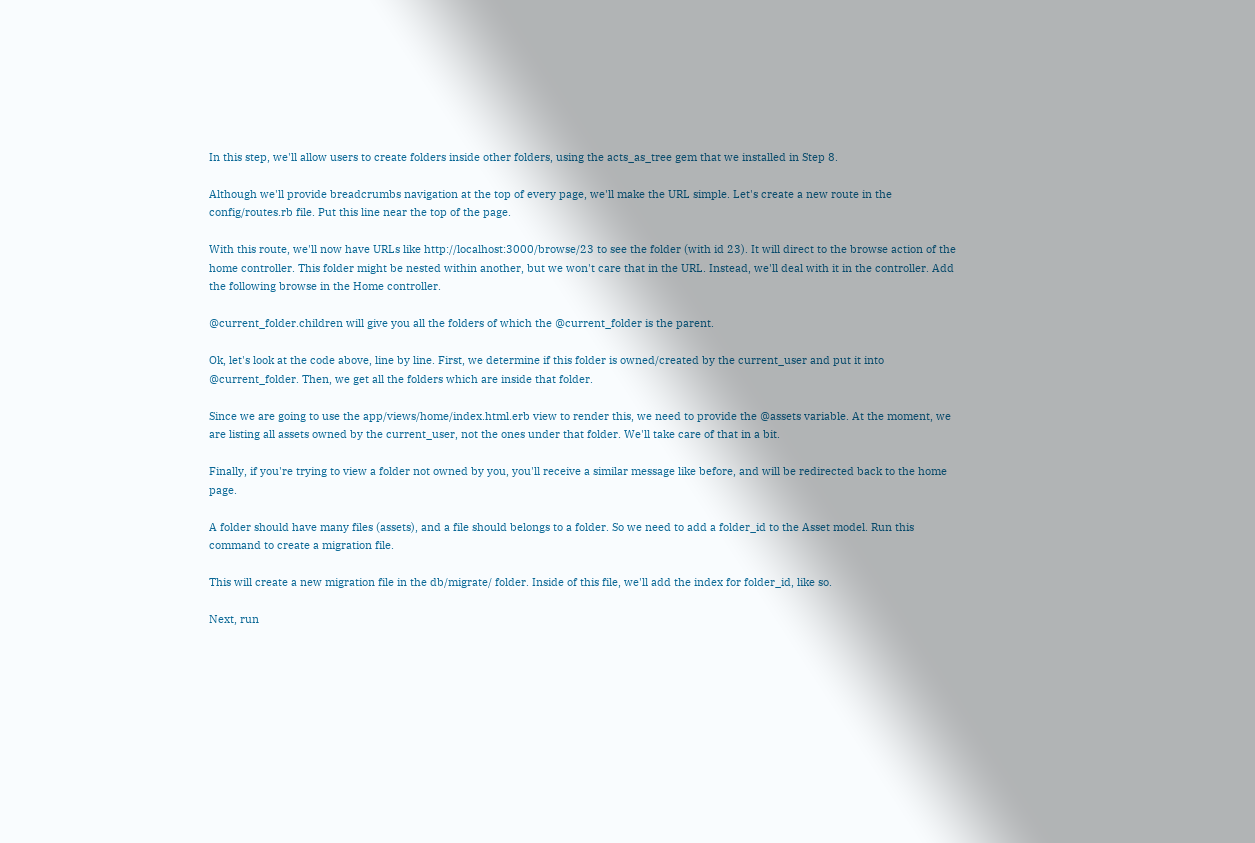In this step, we'll allow users to create folders inside other folders, using the acts_as_tree gem that we installed in Step 8.

Although we'll provide breadcrumbs navigation at the top of every page, we'll make the URL simple. Let's create a new route in the config/routes.rb file. Put this line near the top of the page.

With this route, we'll now have URLs like http://localhost:3000/browse/23 to see the folder (with id 23). It will direct to the browse action of the home controller. This folder might be nested within another, but we won't care that in the URL. Instead, we'll deal with it in the controller. Add the following browse in the Home controller.

@current_folder.children will give you all the folders of which the @current_folder is the parent.

Ok, let's look at the code above, line by line. First, we determine if this folder is owned/created by the current_user and put it into @current_folder. Then, we get all the folders which are inside that folder.

Since we are going to use the app/views/home/index.html.erb view to render this, we need to provide the @assets variable. At the moment, we are listing all assets owned by the current_user, not the ones under that folder. We'll take care of that in a bit.

Finally, if you're trying to view a folder not owned by you, you'll receive a similar message like before, and will be redirected back to the home page.

A folder should have many files (assets), and a file should belongs to a folder. So we need to add a folder_id to the Asset model. Run this command to create a migration file.

This will create a new migration file in the db/migrate/ folder. Inside of this file, we'll add the index for folder_id, like so.

Next, run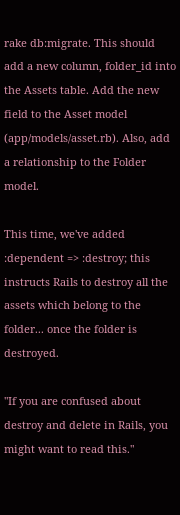rake db:migrate. This should add a new column, folder_id into the Assets table. Add the new field to the Asset model (app/models/asset.rb). Also, add a relationship to the Folder model.

This time, we've added :dependent => :destroy; this instructs Rails to destroy all the assets which belong to the folder... once the folder is destroyed.

"If you are confused about destroy and delete in Rails, you might want to read this."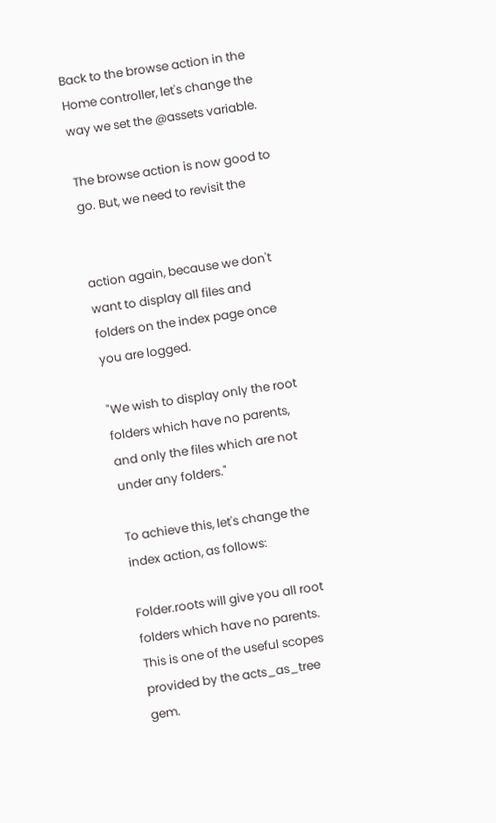Back to the browse action in the Home controller, let's change the way we set the @assets variable.

The browse action is now good to go. But, we need to revisit the


action again, because we don't want to display all files and folders on the index page once you are logged.

"We wish to display only the root folders which have no parents, and only the files which are not under any folders."

To achieve this, let's change the index action, as follows:

Folder.roots will give you all root folders which have no parents. This is one of the useful scopes provided by the acts_as_tree gem.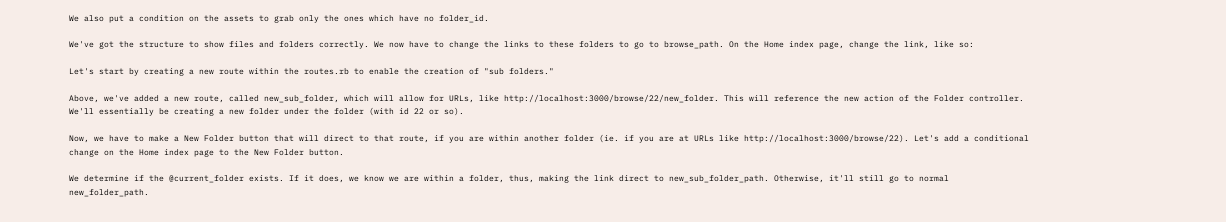We also put a condition on the assets to grab only the ones which have no folder_id.

We've got the structure to show files and folders correctly. We now have to change the links to these folders to go to browse_path. On the Home index page, change the link, like so:

Let's start by creating a new route within the routes.rb to enable the creation of "sub folders."

Above, we've added a new route, called new_sub_folder, which will allow for URLs, like http://localhost:3000/browse/22/new_folder. This will reference the new action of the Folder controller. We'll essentially be creating a new folder under the folder (with id 22 or so).

Now, we have to make a New Folder button that will direct to that route, if you are within another folder (ie. if you are at URLs like http://localhost:3000/browse/22). Let's add a conditional change on the Home index page to the New Folder button.

We determine if the @current_folder exists. If it does, we know we are within a folder, thus, making the link direct to new_sub_folder_path. Otherwise, it'll still go to normal new_folder_path.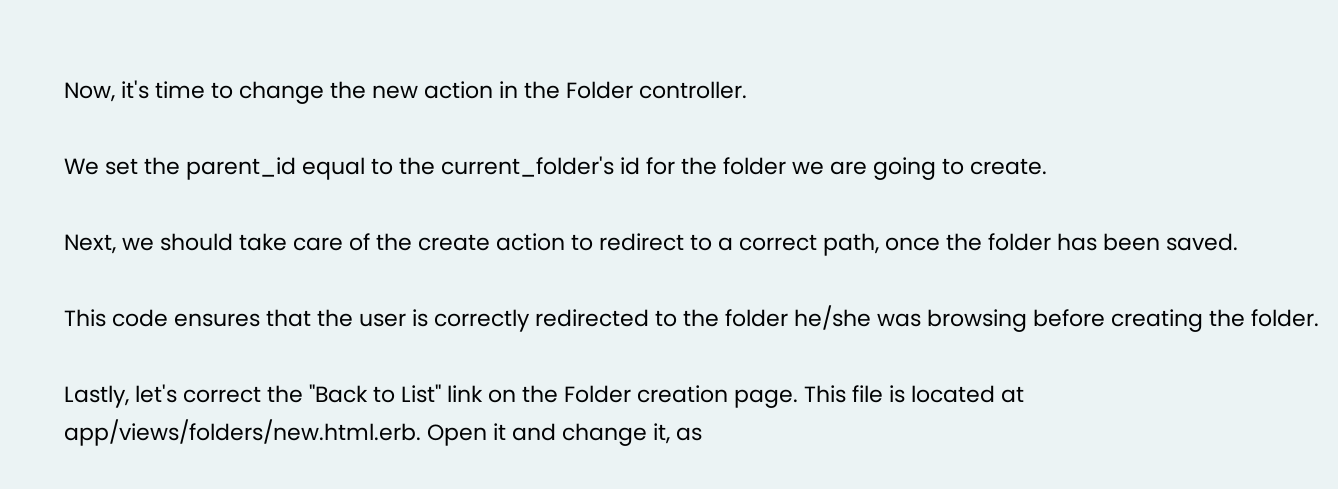Now, it's time to change the new action in the Folder controller.

We set the parent_id equal to the current_folder's id for the folder we are going to create.

Next, we should take care of the create action to redirect to a correct path, once the folder has been saved.

This code ensures that the user is correctly redirected to the folder he/she was browsing before creating the folder.

Lastly, let's correct the "Back to List" link on the Folder creation page. This file is located at app/views/folders/new.html.erb. Open it and change it, as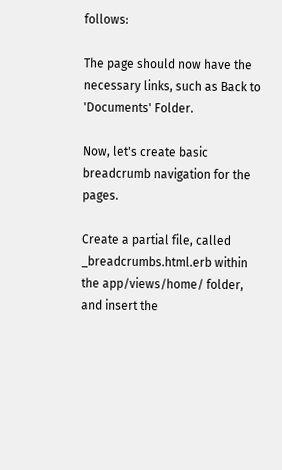follows:

The page should now have the necessary links, such as Back to 'Documents' Folder.

Now, let's create basic breadcrumb navigation for the pages.

Create a partial file, called _breadcrumbs.html.erb within the app/views/home/ folder, and insert the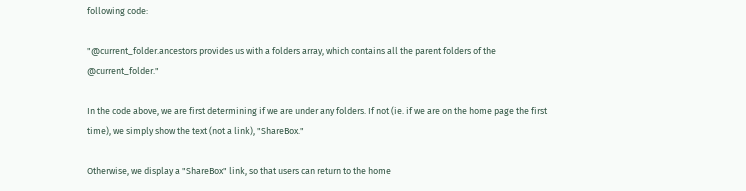following code:

"@current_folder.ancestors provides us with a folders array, which contains all the parent folders of the @current_folder."

In the code above, we are first determining if we are under any folders. If not (ie. if we are on the home page the first time), we simply show the text (not a link), "ShareBox."

Otherwise, we display a "ShareBox" link, so that users can return to the home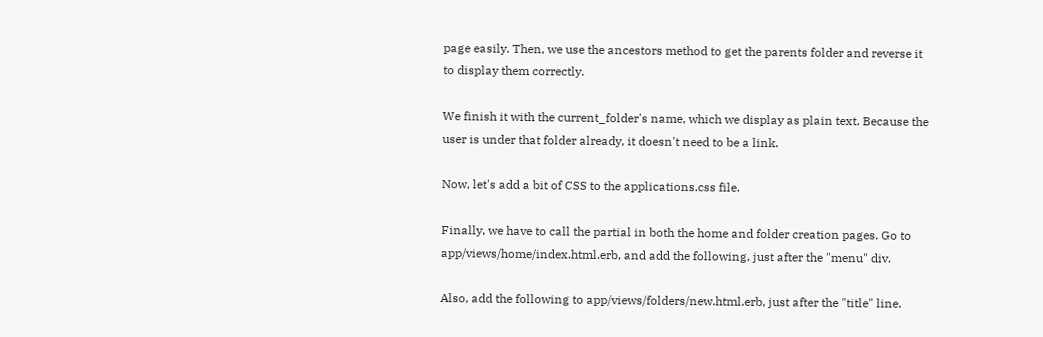page easily. Then, we use the ancestors method to get the parents folder and reverse it to display them correctly.

We finish it with the current_folder's name, which we display as plain text. Because the user is under that folder already, it doesn't need to be a link.

Now, let's add a bit of CSS to the applications.css file.

Finally, we have to call the partial in both the home and folder creation pages. Go to app/views/home/index.html.erb, and add the following, just after the "menu" div.

Also, add the following to app/views/folders/new.html.erb, just after the "title" line.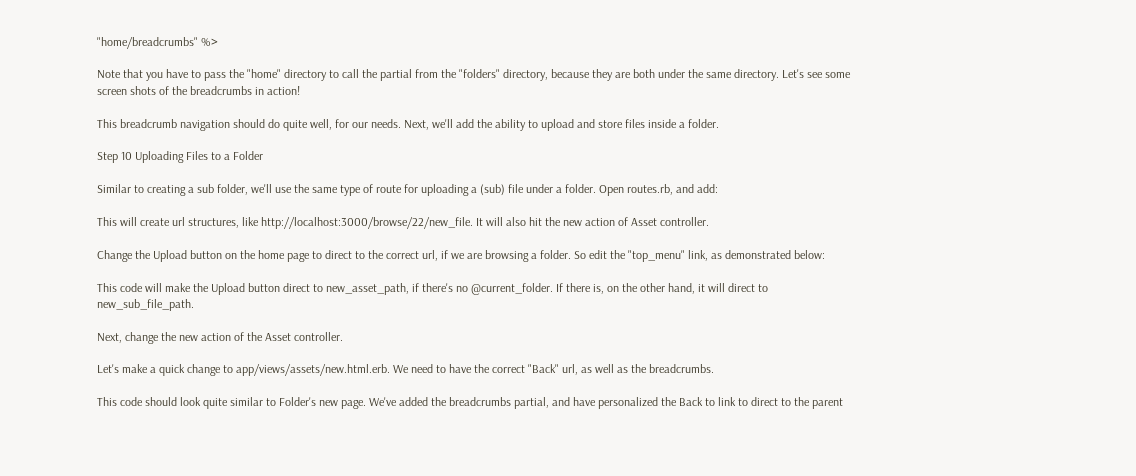"home/breadcrumbs" %>

Note that you have to pass the "home" directory to call the partial from the "folders" directory, because they are both under the same directory. Let's see some screen shots of the breadcrumbs in action!

This breadcrumb navigation should do quite well, for our needs. Next, we'll add the ability to upload and store files inside a folder.

Step 10 Uploading Files to a Folder

Similar to creating a sub folder, we'll use the same type of route for uploading a (sub) file under a folder. Open routes.rb, and add:

This will create url structures, like http://localhost:3000/browse/22/new_file. It will also hit the new action of Asset controller.

Change the Upload button on the home page to direct to the correct url, if we are browsing a folder. So edit the "top_menu" link, as demonstrated below:

This code will make the Upload button direct to new_asset_path, if there's no @current_folder. If there is, on the other hand, it will direct to new_sub_file_path.

Next, change the new action of the Asset controller.

Let's make a quick change to app/views/assets/new.html.erb. We need to have the correct "Back" url, as well as the breadcrumbs.

This code should look quite similar to Folder's new page. We've added the breadcrumbs partial, and have personalized the Back to link to direct to the parent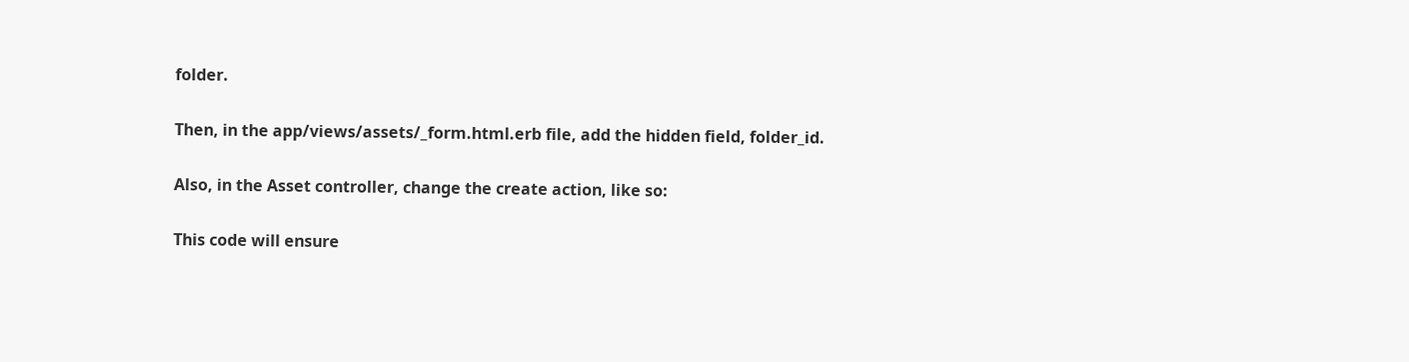folder.

Then, in the app/views/assets/_form.html.erb file, add the hidden field, folder_id.

Also, in the Asset controller, change the create action, like so:

This code will ensure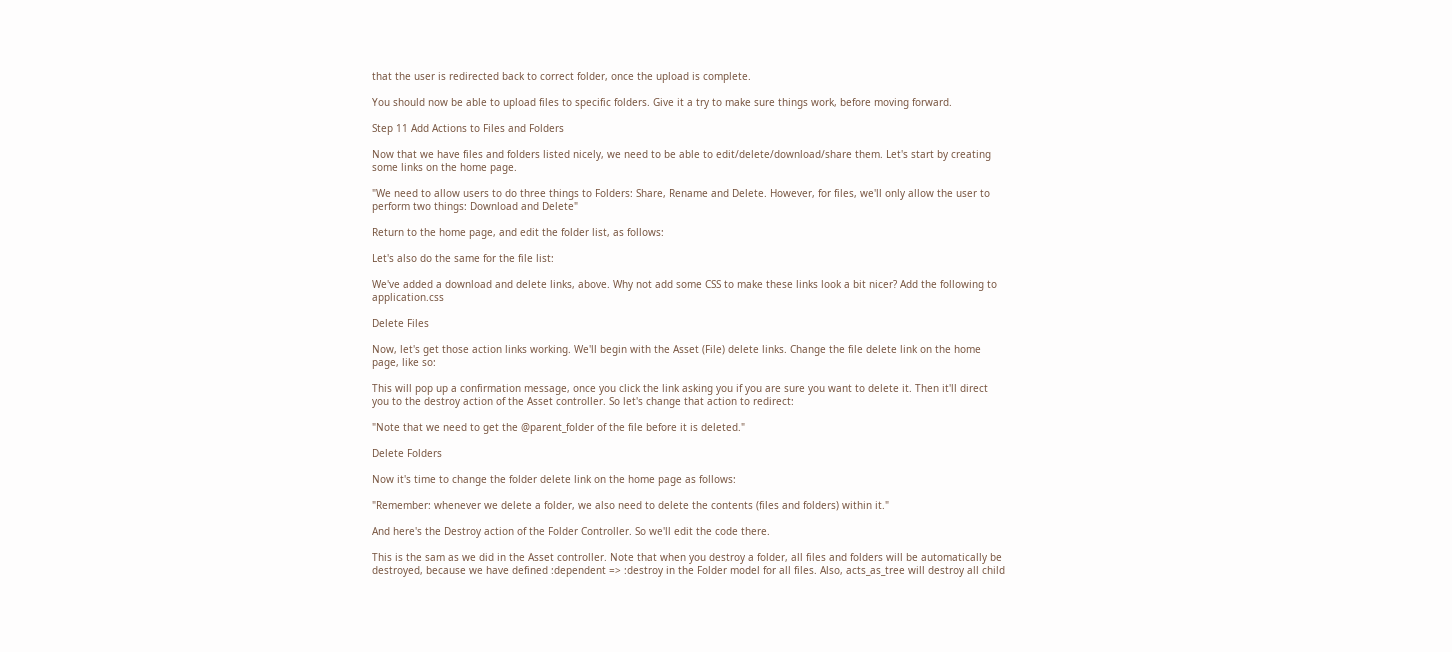that the user is redirected back to correct folder, once the upload is complete.

You should now be able to upload files to specific folders. Give it a try to make sure things work, before moving forward.

Step 11 Add Actions to Files and Folders

Now that we have files and folders listed nicely, we need to be able to edit/delete/download/share them. Let's start by creating some links on the home page.

"We need to allow users to do three things to Folders: Share, Rename and Delete. However, for files, we'll only allow the user to perform two things: Download and Delete"

Return to the home page, and edit the folder list, as follows:

Let's also do the same for the file list:

We've added a download and delete links, above. Why not add some CSS to make these links look a bit nicer? Add the following to application.css

Delete Files

Now, let's get those action links working. We'll begin with the Asset (File) delete links. Change the file delete link on the home page, like so:

This will pop up a confirmation message, once you click the link asking you if you are sure you want to delete it. Then it'll direct you to the destroy action of the Asset controller. So let's change that action to redirect:

"Note that we need to get the @parent_folder of the file before it is deleted."

Delete Folders

Now it's time to change the folder delete link on the home page as follows:

"Remember: whenever we delete a folder, we also need to delete the contents (files and folders) within it."

And here's the Destroy action of the Folder Controller. So we'll edit the code there.

This is the sam as we did in the Asset controller. Note that when you destroy a folder, all files and folders will be automatically be destroyed, because we have defined :dependent => :destroy in the Folder model for all files. Also, acts_as_tree will destroy all child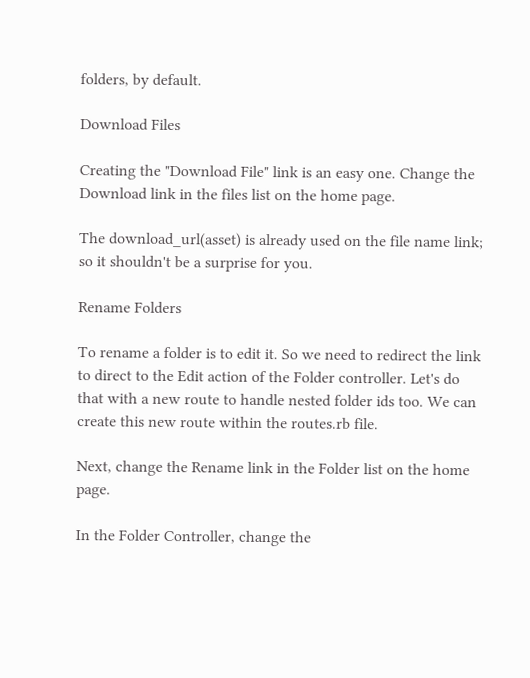folders, by default.

Download Files

Creating the "Download File" link is an easy one. Change the Download link in the files list on the home page.

The download_url(asset) is already used on the file name link; so it shouldn't be a surprise for you.

Rename Folders

To rename a folder is to edit it. So we need to redirect the link to direct to the Edit action of the Folder controller. Let's do that with a new route to handle nested folder ids too. We can create this new route within the routes.rb file.

Next, change the Rename link in the Folder list on the home page.

In the Folder Controller, change the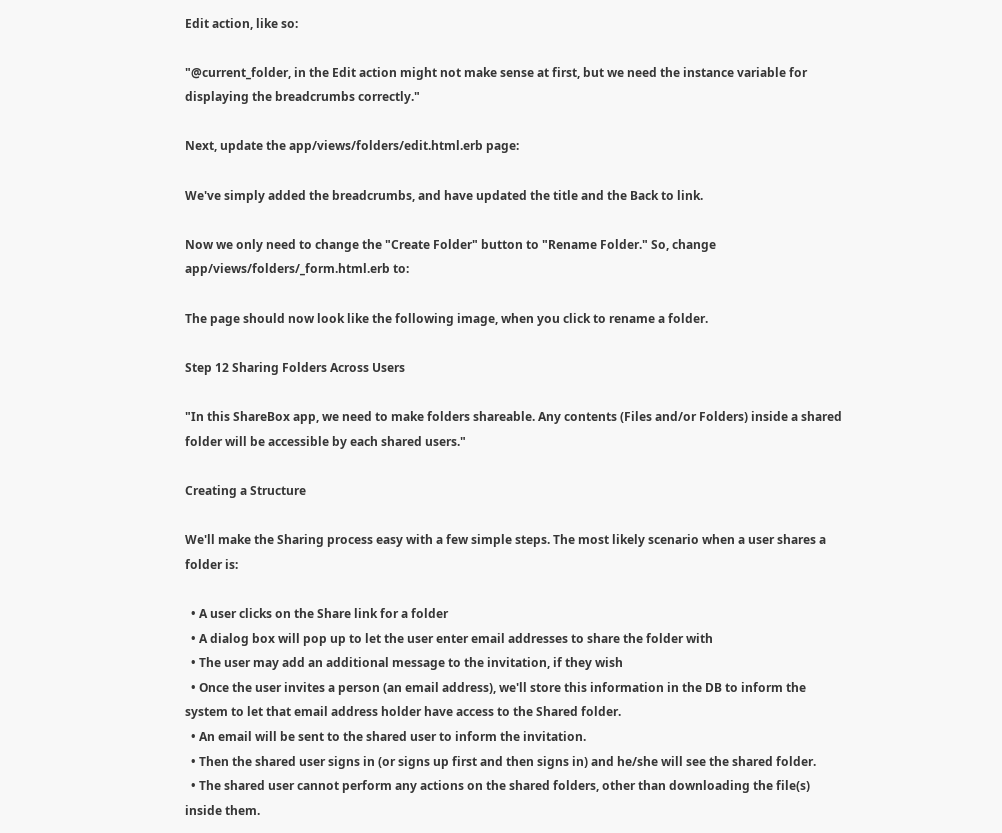Edit action, like so:

"@current_folder, in the Edit action might not make sense at first, but we need the instance variable for displaying the breadcrumbs correctly."

Next, update the app/views/folders/edit.html.erb page:

We've simply added the breadcrumbs, and have updated the title and the Back to link.

Now we only need to change the "Create Folder" button to "Rename Folder." So, change app/views/folders/_form.html.erb to:

The page should now look like the following image, when you click to rename a folder.

Step 12 Sharing Folders Across Users

"In this ShareBox app, we need to make folders shareable. Any contents (Files and/or Folders) inside a shared folder will be accessible by each shared users."

Creating a Structure

We'll make the Sharing process easy with a few simple steps. The most likely scenario when a user shares a folder is:

  • A user clicks on the Share link for a folder
  • A dialog box will pop up to let the user enter email addresses to share the folder with
  • The user may add an additional message to the invitation, if they wish
  • Once the user invites a person (an email address), we'll store this information in the DB to inform the system to let that email address holder have access to the Shared folder.
  • An email will be sent to the shared user to inform the invitation.
  • Then the shared user signs in (or signs up first and then signs in) and he/she will see the shared folder.
  • The shared user cannot perform any actions on the shared folders, other than downloading the file(s) inside them.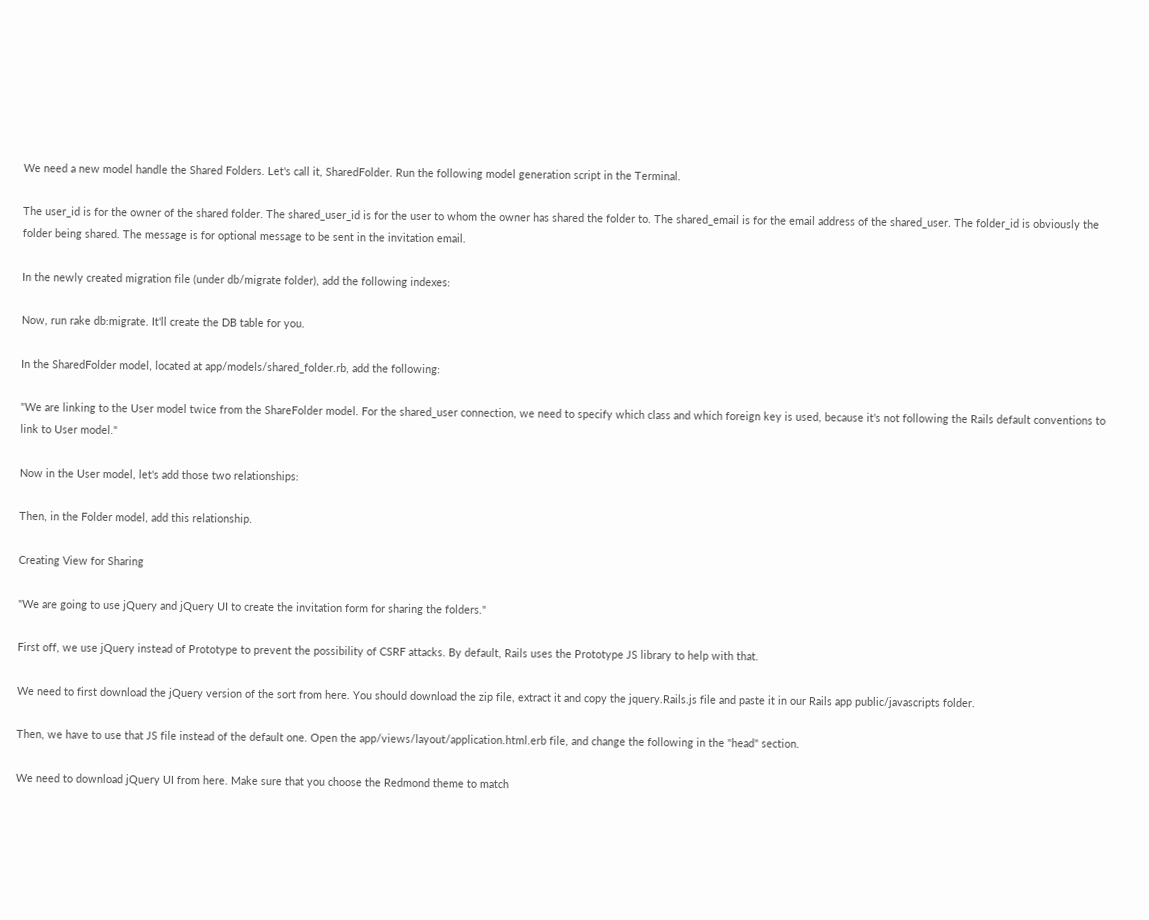We need a new model handle the Shared Folders. Let's call it, SharedFolder. Run the following model generation script in the Terminal.

The user_id is for the owner of the shared folder. The shared_user_id is for the user to whom the owner has shared the folder to. The shared_email is for the email address of the shared_user. The folder_id is obviously the folder being shared. The message is for optional message to be sent in the invitation email.

In the newly created migration file (under db/migrate folder), add the following indexes:

Now, run rake db:migrate. It'll create the DB table for you.

In the SharedFolder model, located at app/models/shared_folder.rb, add the following:

"We are linking to the User model twice from the ShareFolder model. For the shared_user connection, we need to specify which class and which foreign key is used, because it's not following the Rails default conventions to link to User model."

Now in the User model, let's add those two relationships:

Then, in the Folder model, add this relationship.

Creating View for Sharing

"We are going to use jQuery and jQuery UI to create the invitation form for sharing the folders."

First off, we use jQuery instead of Prototype to prevent the possibility of CSRF attacks. By default, Rails uses the Prototype JS library to help with that.

We need to first download the jQuery version of the sort from here. You should download the zip file, extract it and copy the jquery.Rails.js file and paste it in our Rails app public/javascripts folder.

Then, we have to use that JS file instead of the default one. Open the app/views/layout/application.html.erb file, and change the following in the "head" section.

We need to download jQuery UI from here. Make sure that you choose the Redmond theme to match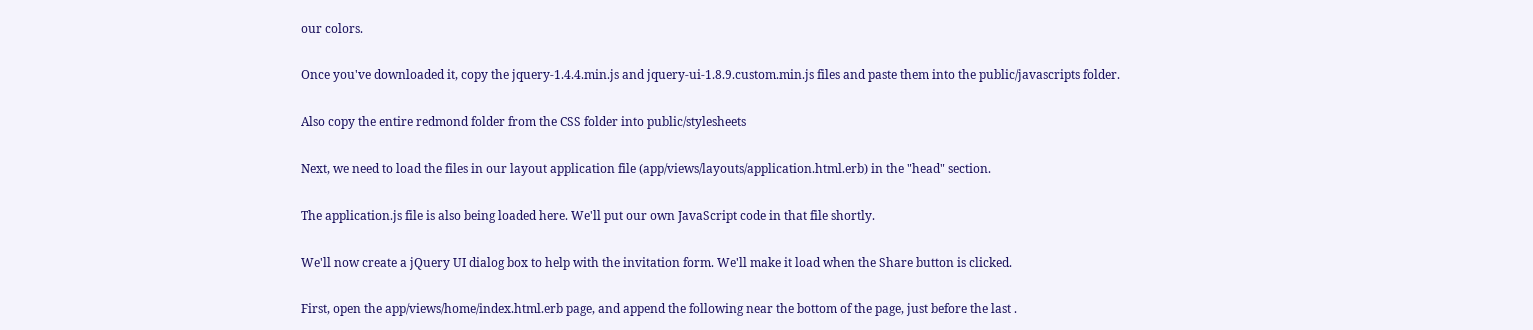our colors.

Once you've downloaded it, copy the jquery-1.4.4.min.js and jquery-ui-1.8.9.custom.min.js files and paste them into the public/javascripts folder.

Also copy the entire redmond folder from the CSS folder into public/stylesheets

Next, we need to load the files in our layout application file (app/views/layouts/application.html.erb) in the "head" section.

The application.js file is also being loaded here. We'll put our own JavaScript code in that file shortly.

We'll now create a jQuery UI dialog box to help with the invitation form. We'll make it load when the Share button is clicked.

First, open the app/views/home/index.html.erb page, and append the following near the bottom of the page, just before the last .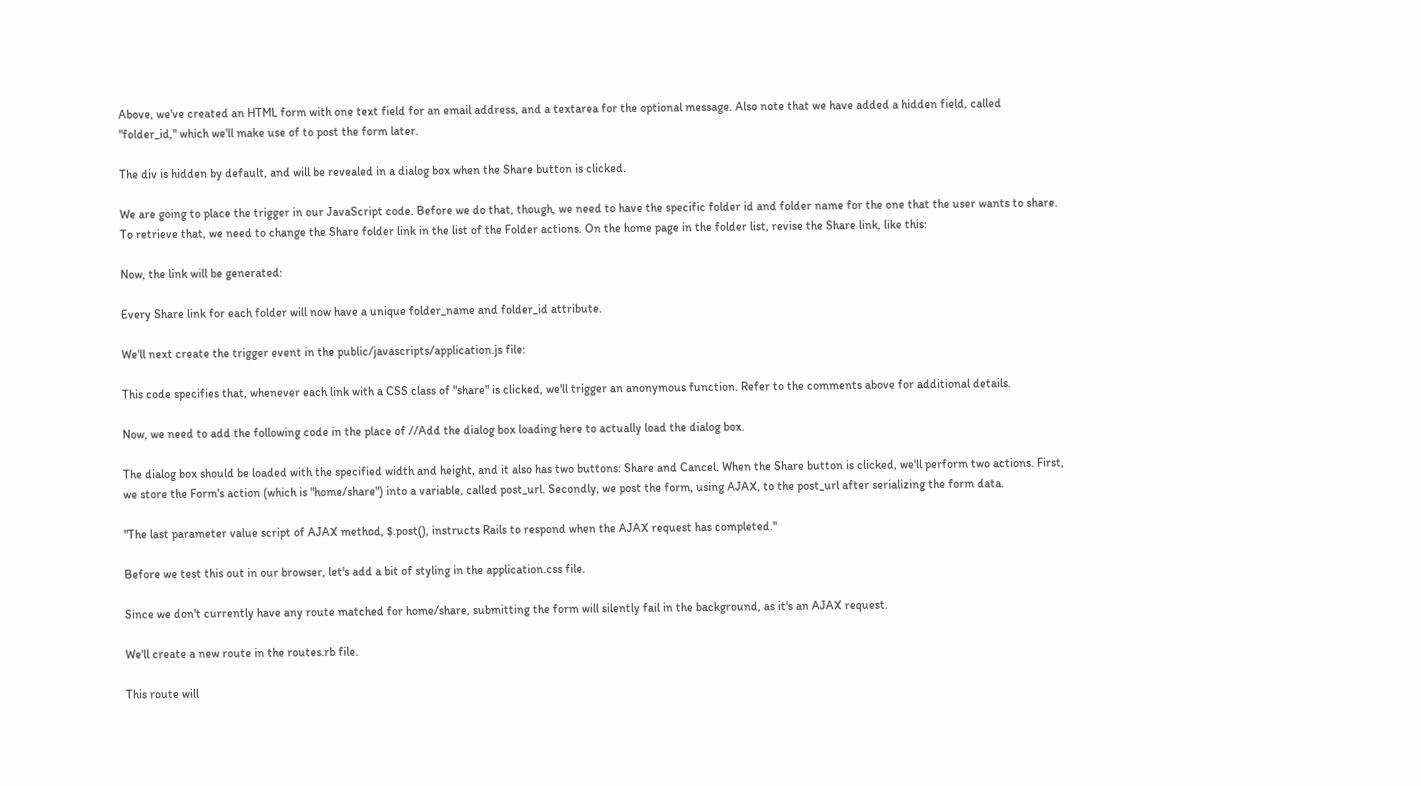Above, we've created an HTML form with one text field for an email address, and a textarea for the optional message. Also note that we have added a hidden field, called "folder_id," which we'll make use of to post the form later.

The div is hidden by default, and will be revealed in a dialog box when the Share button is clicked.

We are going to place the trigger in our JavaScript code. Before we do that, though, we need to have the specific folder id and folder name for the one that the user wants to share. To retrieve that, we need to change the Share folder link in the list of the Folder actions. On the home page in the folder list, revise the Share link, like this:

Now, the link will be generated:

Every Share link for each folder will now have a unique folder_name and folder_id attribute.

We'll next create the trigger event in the public/javascripts/application.js file:

This code specifies that, whenever each link with a CSS class of "share" is clicked, we'll trigger an anonymous function. Refer to the comments above for additional details.

Now, we need to add the following code in the place of //Add the dialog box loading here to actually load the dialog box.

The dialog box should be loaded with the specified width and height, and it also has two buttons: Share and Cancel. When the Share button is clicked, we'll perform two actions. First, we store the Form's action (which is "home/share") into a variable, called post_url. Secondly, we post the form, using AJAX, to the post_url after serializing the form data.

"The last parameter value script of AJAX method, $.post(), instructs Rails to respond when the AJAX request has completed."

Before we test this out in our browser, let's add a bit of styling in the application.css file.

Since we don't currently have any route matched for home/share, submitting the form will silently fail in the background, as it's an AJAX request.

We'll create a new route in the routes.rb file.

This route will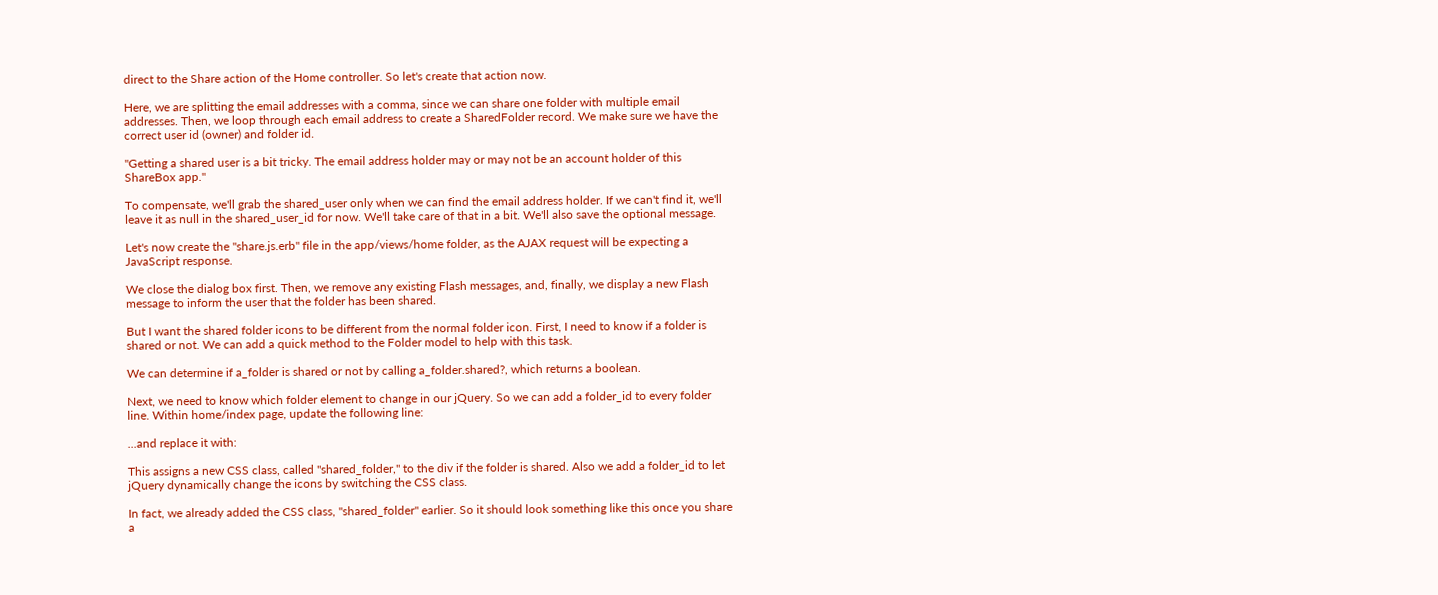direct to the Share action of the Home controller. So let's create that action now.

Here, we are splitting the email addresses with a comma, since we can share one folder with multiple email addresses. Then, we loop through each email address to create a SharedFolder record. We make sure we have the correct user id (owner) and folder id.

"Getting a shared user is a bit tricky. The email address holder may or may not be an account holder of this ShareBox app."

To compensate, we'll grab the shared_user only when we can find the email address holder. If we can't find it, we'll leave it as null in the shared_user_id for now. We'll take care of that in a bit. We'll also save the optional message.

Let's now create the "share.js.erb" file in the app/views/home folder, as the AJAX request will be expecting a JavaScript response.

We close the dialog box first. Then, we remove any existing Flash messages, and, finally, we display a new Flash message to inform the user that the folder has been shared.

But I want the shared folder icons to be different from the normal folder icon. First, I need to know if a folder is shared or not. We can add a quick method to the Folder model to help with this task.

We can determine if a_folder is shared or not by calling a_folder.shared?, which returns a boolean.

Next, we need to know which folder element to change in our jQuery. So we can add a folder_id to every folder line. Within home/index page, update the following line:

...and replace it with:

This assigns a new CSS class, called "shared_folder," to the div if the folder is shared. Also we add a folder_id to let jQuery dynamically change the icons by switching the CSS class.

In fact, we already added the CSS class, "shared_folder" earlier. So it should look something like this once you share a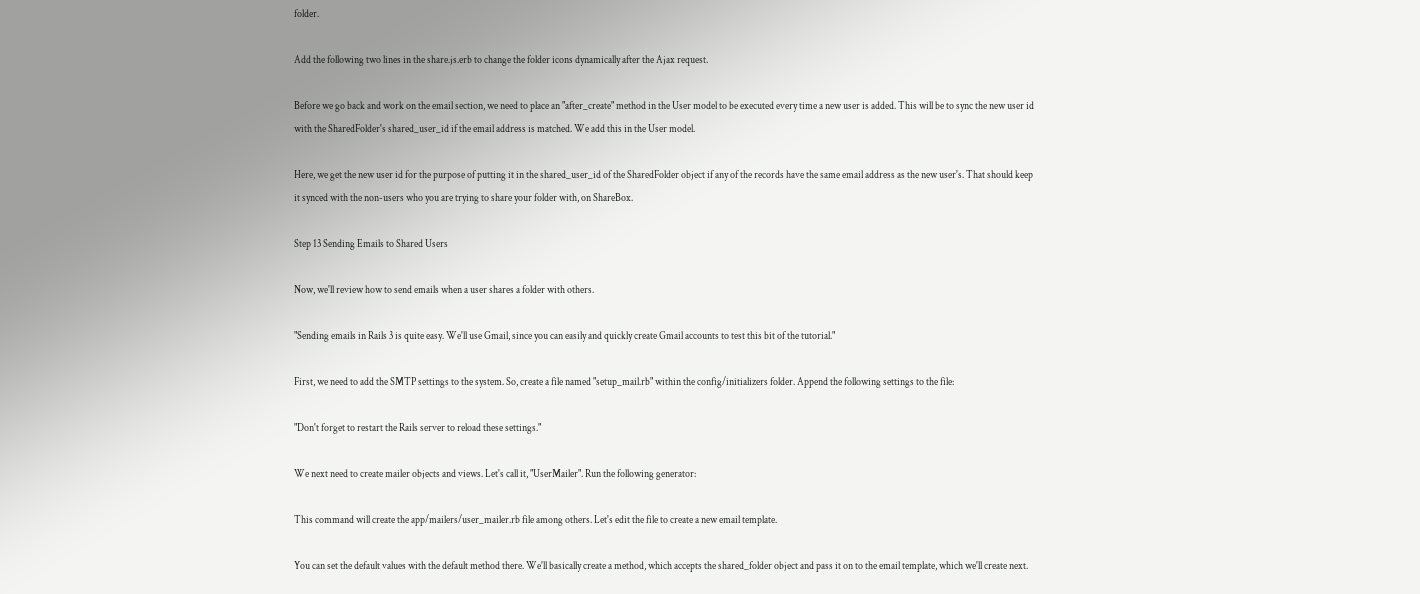folder.

Add the following two lines in the share.js.erb to change the folder icons dynamically after the Ajax request.

Before we go back and work on the email section, we need to place an "after_create" method in the User model to be executed every time a new user is added. This will be to sync the new user id with the SharedFolder's shared_user_id if the email address is matched. We add this in the User model.

Here, we get the new user id for the purpose of putting it in the shared_user_id of the SharedFolder object if any of the records have the same email address as the new user's. That should keep it synced with the non-users who you are trying to share your folder with, on ShareBox.

Step 13 Sending Emails to Shared Users

Now, we'll review how to send emails when a user shares a folder with others.

"Sending emails in Rails 3 is quite easy. We'll use Gmail, since you can easily and quickly create Gmail accounts to test this bit of the tutorial."

First, we need to add the SMTP settings to the system. So, create a file named "setup_mail.rb" within the config/initializers folder. Append the following settings to the file:

"Don't forget to restart the Rails server to reload these settings."

We next need to create mailer objects and views. Let's call it, "UserMailer". Run the following generator:

This command will create the app/mailers/user_mailer.rb file among others. Let's edit the file to create a new email template.

You can set the default values with the default method there. We'll basically create a method, which accepts the shared_folder object and pass it on to the email template, which we'll create next.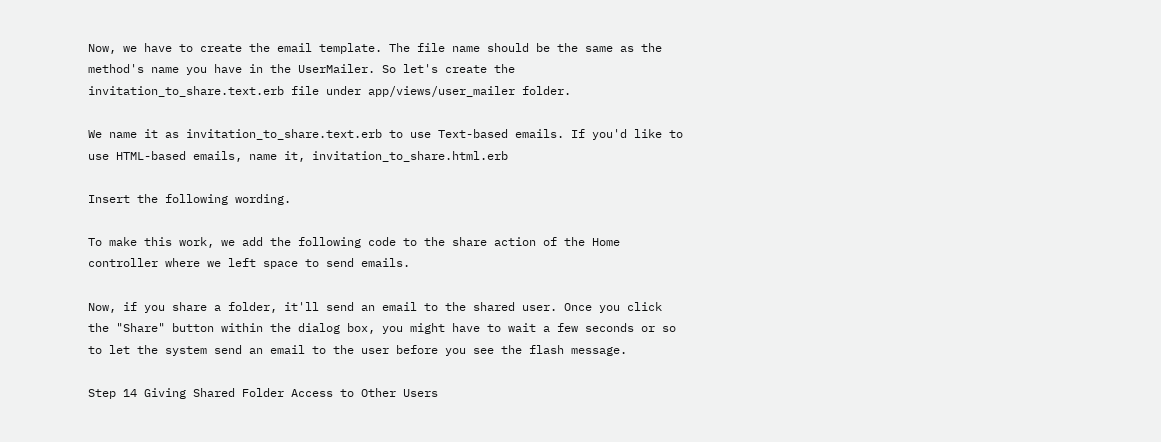Now, we have to create the email template. The file name should be the same as the method's name you have in the UserMailer. So let's create the invitation_to_share.text.erb file under app/views/user_mailer folder.

We name it as invitation_to_share.text.erb to use Text-based emails. If you'd like to use HTML-based emails, name it, invitation_to_share.html.erb

Insert the following wording.

To make this work, we add the following code to the share action of the Home controller where we left space to send emails.

Now, if you share a folder, it'll send an email to the shared user. Once you click the "Share" button within the dialog box, you might have to wait a few seconds or so to let the system send an email to the user before you see the flash message.

Step 14 Giving Shared Folder Access to Other Users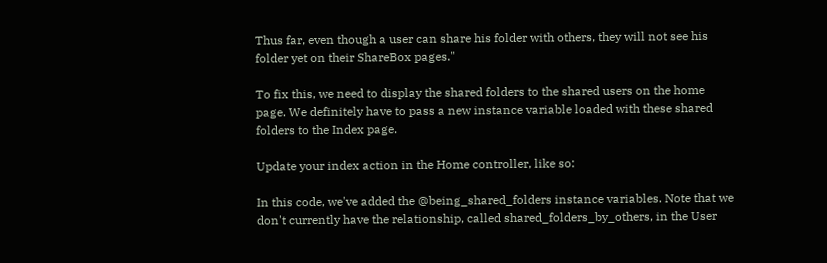Thus far, even though a user can share his folder with others, they will not see his folder yet on their ShareBox pages."

To fix this, we need to display the shared folders to the shared users on the home page. We definitely have to pass a new instance variable loaded with these shared folders to the Index page.

Update your index action in the Home controller, like so:

In this code, we've added the @being_shared_folders instance variables. Note that we don't currently have the relationship, called shared_folders_by_others, in the User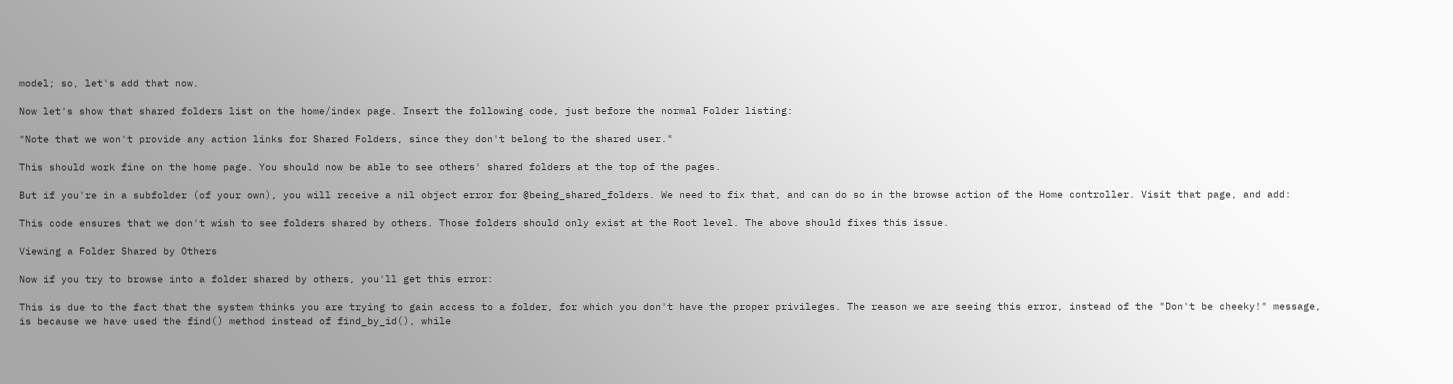model; so, let's add that now.

Now let's show that shared folders list on the home/index page. Insert the following code, just before the normal Folder listing:

"Note that we won't provide any action links for Shared Folders, since they don't belong to the shared user."

This should work fine on the home page. You should now be able to see others' shared folders at the top of the pages.

But if you're in a subfolder (of your own), you will receive a nil object error for @being_shared_folders. We need to fix that, and can do so in the browse action of the Home controller. Visit that page, and add:

This code ensures that we don't wish to see folders shared by others. Those folders should only exist at the Root level. The above should fixes this issue.

Viewing a Folder Shared by Others

Now if you try to browse into a folder shared by others, you'll get this error:

This is due to the fact that the system thinks you are trying to gain access to a folder, for which you don't have the proper privileges. The reason we are seeing this error, instead of the "Don't be cheeky!" message, is because we have used the find() method instead of find_by_id(), while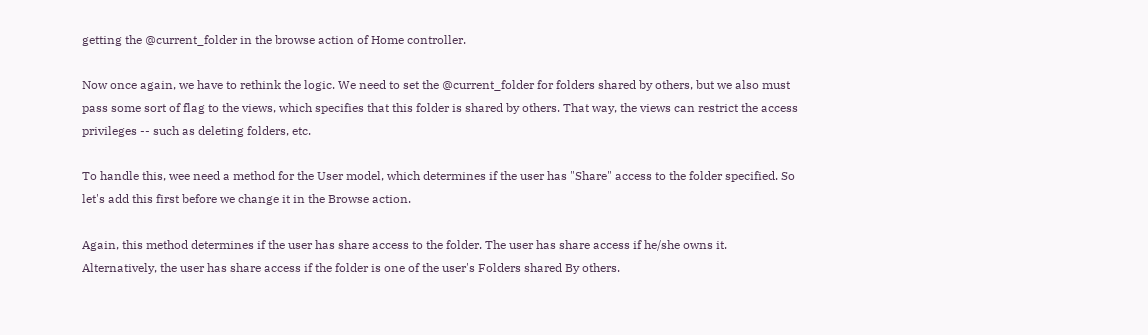getting the @current_folder in the browse action of Home controller.

Now once again, we have to rethink the logic. We need to set the @current_folder for folders shared by others, but we also must pass some sort of flag to the views, which specifies that this folder is shared by others. That way, the views can restrict the access privileges -- such as deleting folders, etc.

To handle this, wee need a method for the User model, which determines if the user has "Share" access to the folder specified. So let's add this first before we change it in the Browse action.

Again, this method determines if the user has share access to the folder. The user has share access if he/she owns it. Alternatively, the user has share access if the folder is one of the user's Folders shared By others.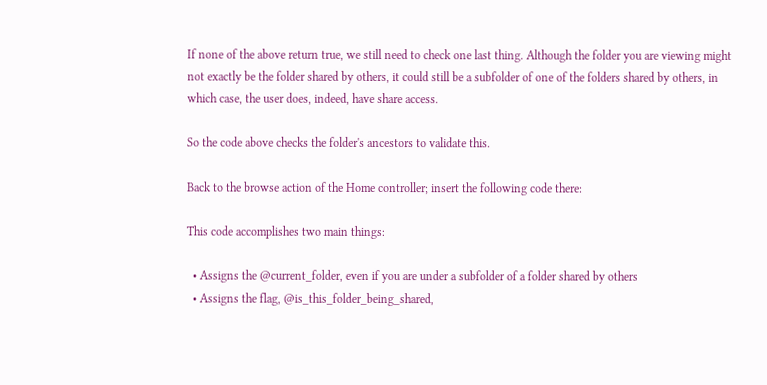If none of the above return true, we still need to check one last thing. Although the folder you are viewing might not exactly be the folder shared by others, it could still be a subfolder of one of the folders shared by others, in which case, the user does, indeed, have share access.

So the code above checks the folder's ancestors to validate this.

Back to the browse action of the Home controller; insert the following code there:

This code accomplishes two main things:

  • Assigns the @current_folder, even if you are under a subfolder of a folder shared by others
  • Assigns the flag, @is_this_folder_being_shared,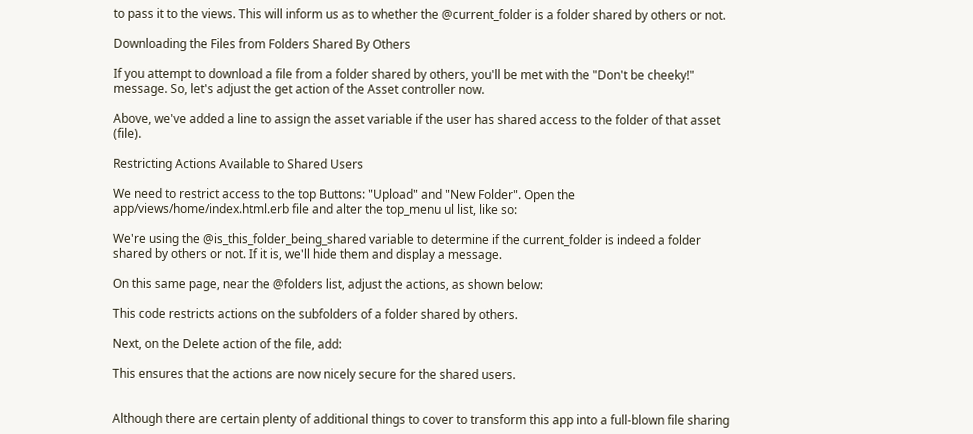to pass it to the views. This will inform us as to whether the @current_folder is a folder shared by others or not.

Downloading the Files from Folders Shared By Others

If you attempt to download a file from a folder shared by others, you'll be met with the "Don't be cheeky!" message. So, let's adjust the get action of the Asset controller now.

Above, we've added a line to assign the asset variable if the user has shared access to the folder of that asset (file).

Restricting Actions Available to Shared Users

We need to restrict access to the top Buttons: "Upload" and "New Folder". Open the app/views/home/index.html.erb file and alter the top_menu ul list, like so:

We're using the @is_this_folder_being_shared variable to determine if the current_folder is indeed a folder shared by others or not. If it is, we'll hide them and display a message.

On this same page, near the @folders list, adjust the actions, as shown below:

This code restricts actions on the subfolders of a folder shared by others.

Next, on the Delete action of the file, add:

This ensures that the actions are now nicely secure for the shared users.


Although there are certain plenty of additional things to cover to transform this app into a full-blown file sharing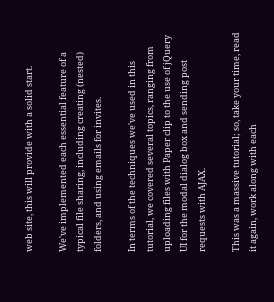web site, this will provide with a solid start.

We've implemented each essential feature of a typical file sharing, including creating (nested) folders, and using emails for invites.

In terms of the techniques we've used in this tutorial, we covered several topics, ranging from uploading files with Paper clip to the use of jQuery UI for the modal dialog box and sending post requests with AJAX.

This was a massive tutorial; so, take your time, read it again, work along with each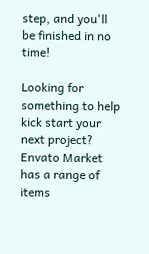step, and you'll be finished in no time!

Looking for something to help kick start your next project?
Envato Market has a range of items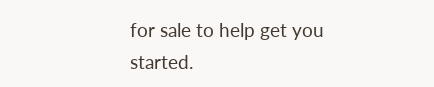for sale to help get you started.